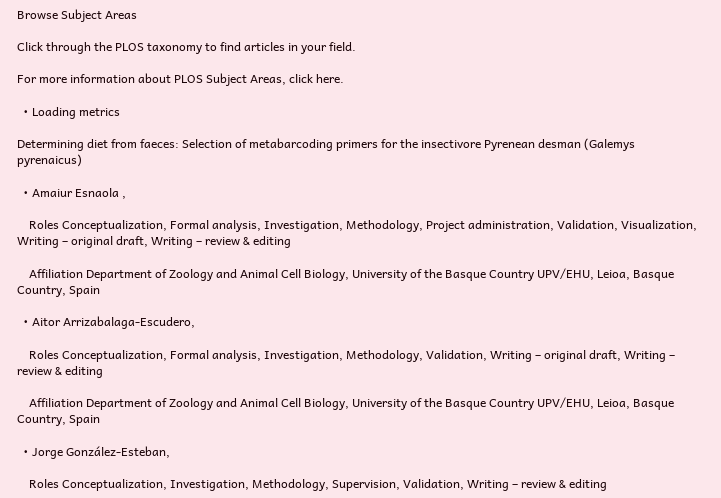Browse Subject Areas

Click through the PLOS taxonomy to find articles in your field.

For more information about PLOS Subject Areas, click here.

  • Loading metrics

Determining diet from faeces: Selection of metabarcoding primers for the insectivore Pyrenean desman (Galemys pyrenaicus)

  • Amaiur Esnaola ,

    Roles Conceptualization, Formal analysis, Investigation, Methodology, Project administration, Validation, Visualization, Writing – original draft, Writing – review & editing

    Affiliation Department of Zoology and Animal Cell Biology, University of the Basque Country UPV/EHU, Leioa, Basque Country, Spain

  • Aitor Arrizabalaga-Escudero,

    Roles Conceptualization, Formal analysis, Investigation, Methodology, Validation, Writing – original draft, Writing – review & editing

    Affiliation Department of Zoology and Animal Cell Biology, University of the Basque Country UPV/EHU, Leioa, Basque Country, Spain

  • Jorge González-Esteban,

    Roles Conceptualization, Investigation, Methodology, Supervision, Validation, Writing – review & editing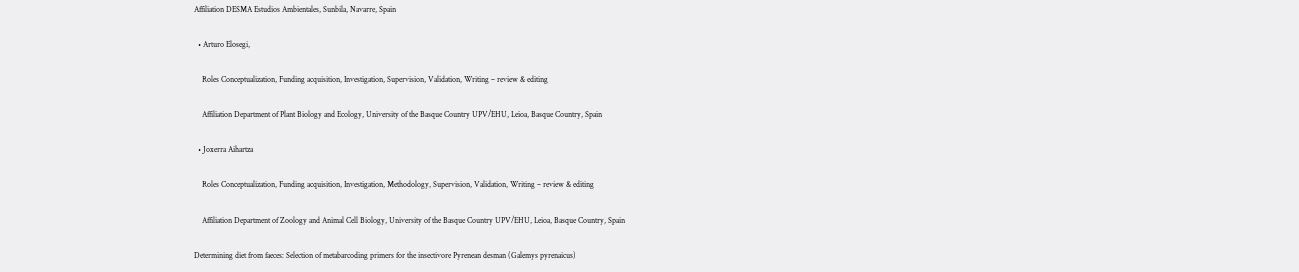Affiliation DESMA Estudios Ambientales, Sunbila, Navarre, Spain

  • Arturo Elosegi,

    Roles Conceptualization, Funding acquisition, Investigation, Supervision, Validation, Writing – review & editing

    Affiliation Department of Plant Biology and Ecology, University of the Basque Country UPV/EHU, Leioa, Basque Country, Spain

  • Joxerra Aihartza

    Roles Conceptualization, Funding acquisition, Investigation, Methodology, Supervision, Validation, Writing – review & editing

    Affiliation Department of Zoology and Animal Cell Biology, University of the Basque Country UPV/EHU, Leioa, Basque Country, Spain

Determining diet from faeces: Selection of metabarcoding primers for the insectivore Pyrenean desman (Galemys pyrenaicus)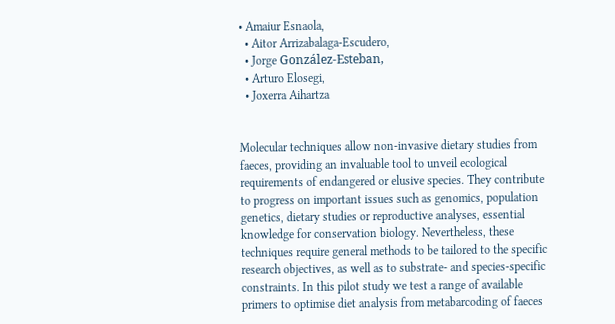• Amaiur Esnaola,
  • Aitor Arrizabalaga-Escudero,
  • Jorge González-Esteban,
  • Arturo Elosegi,
  • Joxerra Aihartza


Molecular techniques allow non-invasive dietary studies from faeces, providing an invaluable tool to unveil ecological requirements of endangered or elusive species. They contribute to progress on important issues such as genomics, population genetics, dietary studies or reproductive analyses, essential knowledge for conservation biology. Nevertheless, these techniques require general methods to be tailored to the specific research objectives, as well as to substrate- and species-specific constraints. In this pilot study we test a range of available primers to optimise diet analysis from metabarcoding of faeces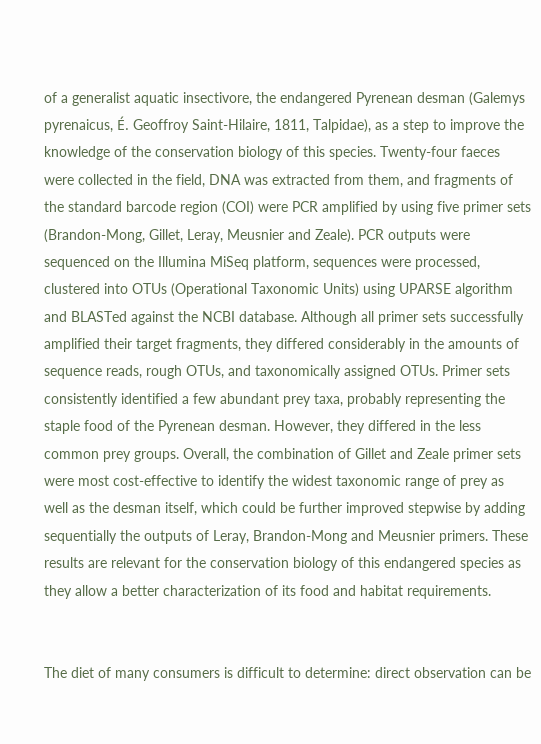of a generalist aquatic insectivore, the endangered Pyrenean desman (Galemys pyrenaicus, É. Geoffroy Saint-Hilaire, 1811, Talpidae), as a step to improve the knowledge of the conservation biology of this species. Twenty-four faeces were collected in the field, DNA was extracted from them, and fragments of the standard barcode region (COI) were PCR amplified by using five primer sets (Brandon-Mong, Gillet, Leray, Meusnier and Zeale). PCR outputs were sequenced on the Illumina MiSeq platform, sequences were processed, clustered into OTUs (Operational Taxonomic Units) using UPARSE algorithm and BLASTed against the NCBI database. Although all primer sets successfully amplified their target fragments, they differed considerably in the amounts of sequence reads, rough OTUs, and taxonomically assigned OTUs. Primer sets consistently identified a few abundant prey taxa, probably representing the staple food of the Pyrenean desman. However, they differed in the less common prey groups. Overall, the combination of Gillet and Zeale primer sets were most cost-effective to identify the widest taxonomic range of prey as well as the desman itself, which could be further improved stepwise by adding sequentially the outputs of Leray, Brandon-Mong and Meusnier primers. These results are relevant for the conservation biology of this endangered species as they allow a better characterization of its food and habitat requirements.


The diet of many consumers is difficult to determine: direct observation can be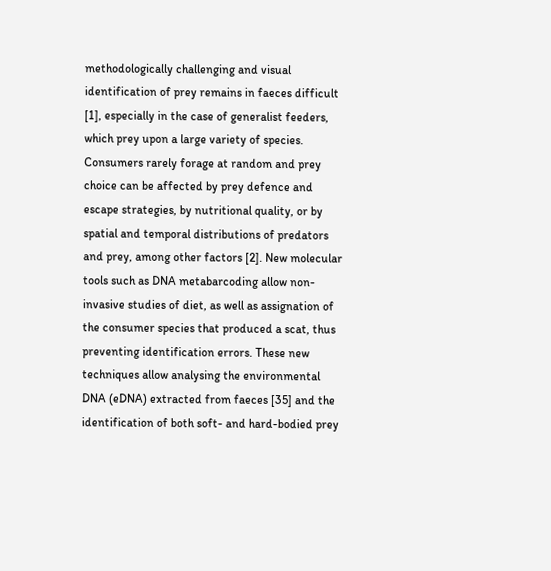methodologically challenging and visual identification of prey remains in faeces difficult [1], especially in the case of generalist feeders, which prey upon a large variety of species. Consumers rarely forage at random and prey choice can be affected by prey defence and escape strategies, by nutritional quality, or by spatial and temporal distributions of predators and prey, among other factors [2]. New molecular tools such as DNA metabarcoding allow non-invasive studies of diet, as well as assignation of the consumer species that produced a scat, thus preventing identification errors. These new techniques allow analysing the environmental DNA (eDNA) extracted from faeces [35] and the identification of both soft- and hard-bodied prey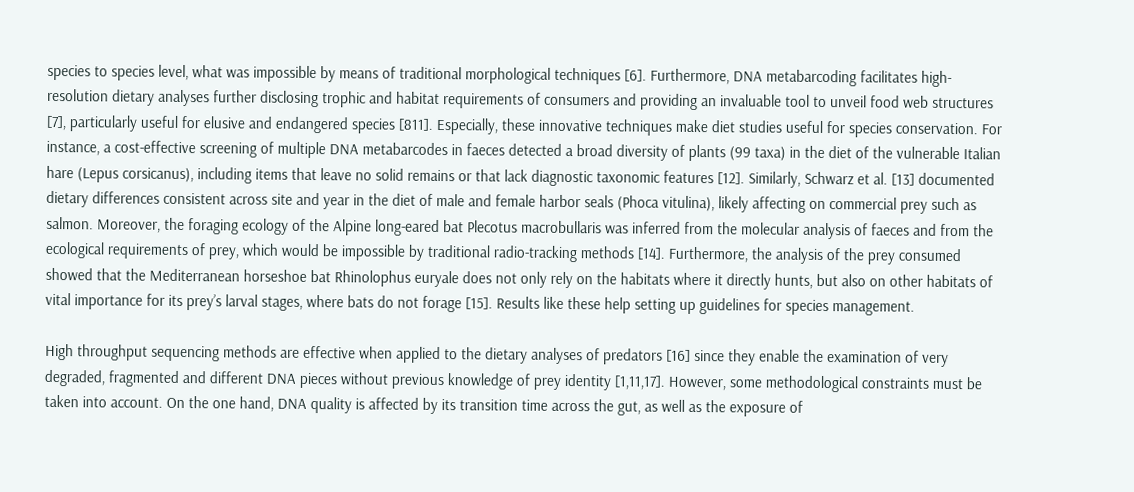species to species level, what was impossible by means of traditional morphological techniques [6]. Furthermore, DNA metabarcoding facilitates high-resolution dietary analyses further disclosing trophic and habitat requirements of consumers and providing an invaluable tool to unveil food web structures [7], particularly useful for elusive and endangered species [811]. Especially, these innovative techniques make diet studies useful for species conservation. For instance, a cost-effective screening of multiple DNA metabarcodes in faeces detected a broad diversity of plants (99 taxa) in the diet of the vulnerable Italian hare (Lepus corsicanus), including items that leave no solid remains or that lack diagnostic taxonomic features [12]. Similarly, Schwarz et al. [13] documented dietary differences consistent across site and year in the diet of male and female harbor seals (Phoca vitulina), likely affecting on commercial prey such as salmon. Moreover, the foraging ecology of the Alpine long-eared bat Plecotus macrobullaris was inferred from the molecular analysis of faeces and from the ecological requirements of prey, which would be impossible by traditional radio-tracking methods [14]. Furthermore, the analysis of the prey consumed showed that the Mediterranean horseshoe bat Rhinolophus euryale does not only rely on the habitats where it directly hunts, but also on other habitats of vital importance for its prey’s larval stages, where bats do not forage [15]. Results like these help setting up guidelines for species management.

High throughput sequencing methods are effective when applied to the dietary analyses of predators [16] since they enable the examination of very degraded, fragmented and different DNA pieces without previous knowledge of prey identity [1,11,17]. However, some methodological constraints must be taken into account. On the one hand, DNA quality is affected by its transition time across the gut, as well as the exposure of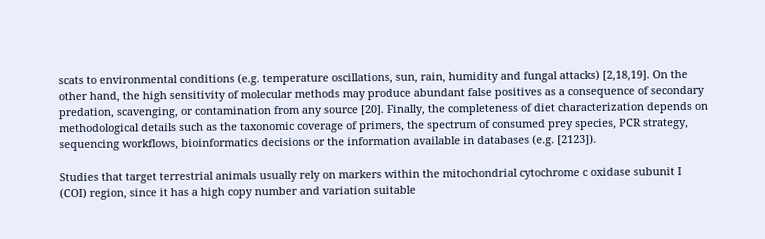scats to environmental conditions (e.g. temperature oscillations, sun, rain, humidity and fungal attacks) [2,18,19]. On the other hand, the high sensitivity of molecular methods may produce abundant false positives as a consequence of secondary predation, scavenging, or contamination from any source [20]. Finally, the completeness of diet characterization depends on methodological details such as the taxonomic coverage of primers, the spectrum of consumed prey species, PCR strategy, sequencing workflows, bioinformatics decisions or the information available in databases (e.g. [2123]).

Studies that target terrestrial animals usually rely on markers within the mitochondrial cytochrome c oxidase subunit I (COI) region, since it has a high copy number and variation suitable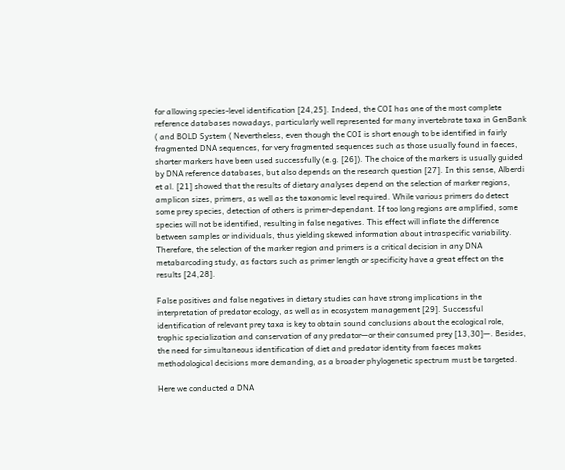for allowing species-level identification [24,25]. Indeed, the COI has one of the most complete reference databases nowadays, particularly well represented for many invertebrate taxa in GenBank ( and BOLD System ( Nevertheless, even though the COI is short enough to be identified in fairly fragmented DNA sequences, for very fragmented sequences such as those usually found in faeces, shorter markers have been used successfully (e.g. [26]). The choice of the markers is usually guided by DNA reference databases, but also depends on the research question [27]. In this sense, Alberdi et al. [21] showed that the results of dietary analyses depend on the selection of marker regions, amplicon sizes, primers, as well as the taxonomic level required. While various primers do detect some prey species, detection of others is primer-dependant. If too long regions are amplified, some species will not be identified, resulting in false negatives. This effect will inflate the difference between samples or individuals, thus yielding skewed information about intraspecific variability. Therefore, the selection of the marker region and primers is a critical decision in any DNA metabarcoding study, as factors such as primer length or specificity have a great effect on the results [24,28].

False positives and false negatives in dietary studies can have strong implications in the interpretation of predator ecology, as well as in ecosystem management [29]. Successful identification of relevant prey taxa is key to obtain sound conclusions about the ecological role, trophic specialization and conservation of any predator—or their consumed prey [13,30]—. Besides, the need for simultaneous identification of diet and predator identity from faeces makes methodological decisions more demanding, as a broader phylogenetic spectrum must be targeted.

Here we conducted a DNA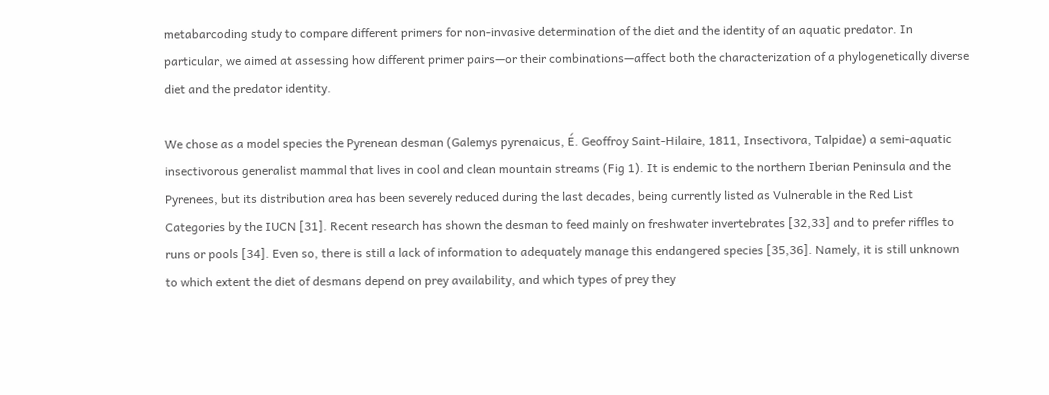metabarcoding study to compare different primers for non-invasive determination of the diet and the identity of an aquatic predator. In particular, we aimed at assessing how different primer pairs—or their combinations—affect both the characterization of a phylogenetically diverse diet and the predator identity.

We chose as a model species the Pyrenean desman (Galemys pyrenaicus, É. Geoffroy Saint-Hilaire, 1811, Insectivora, Talpidae) a semi-aquatic insectivorous generalist mammal that lives in cool and clean mountain streams (Fig 1). It is endemic to the northern Iberian Peninsula and the Pyrenees, but its distribution area has been severely reduced during the last decades, being currently listed as Vulnerable in the Red List Categories by the IUCN [31]. Recent research has shown the desman to feed mainly on freshwater invertebrates [32,33] and to prefer riffles to runs or pools [34]. Even so, there is still a lack of information to adequately manage this endangered species [35,36]. Namely, it is still unknown to which extent the diet of desmans depend on prey availability, and which types of prey they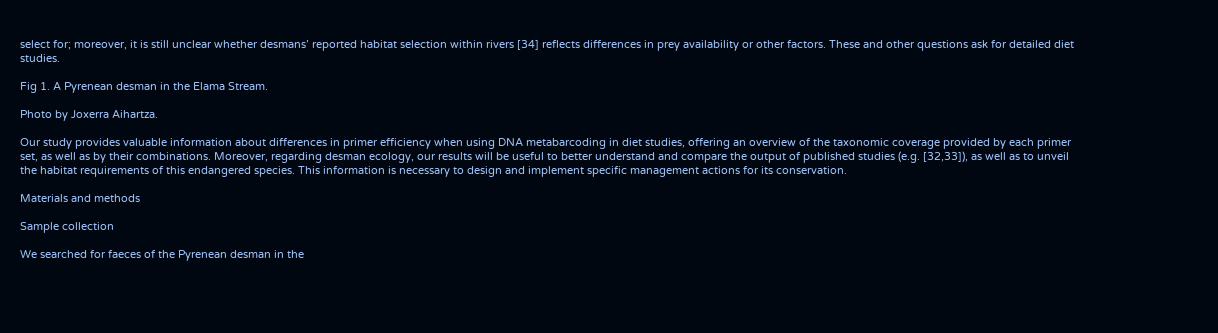select for; moreover, it is still unclear whether desmans’ reported habitat selection within rivers [34] reflects differences in prey availability or other factors. These and other questions ask for detailed diet studies.

Fig 1. A Pyrenean desman in the Elama Stream.

Photo by Joxerra Aihartza.

Our study provides valuable information about differences in primer efficiency when using DNA metabarcoding in diet studies, offering an overview of the taxonomic coverage provided by each primer set, as well as by their combinations. Moreover, regarding desman ecology, our results will be useful to better understand and compare the output of published studies (e.g. [32,33]), as well as to unveil the habitat requirements of this endangered species. This information is necessary to design and implement specific management actions for its conservation.

Materials and methods

Sample collection

We searched for faeces of the Pyrenean desman in the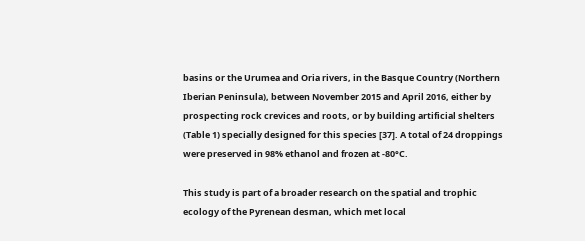basins or the Urumea and Oria rivers, in the Basque Country (Northern Iberian Peninsula), between November 2015 and April 2016, either by prospecting rock crevices and roots, or by building artificial shelters (Table 1) specially designed for this species [37]. A total of 24 droppings were preserved in 98% ethanol and frozen at -80°C.

This study is part of a broader research on the spatial and trophic ecology of the Pyrenean desman, which met local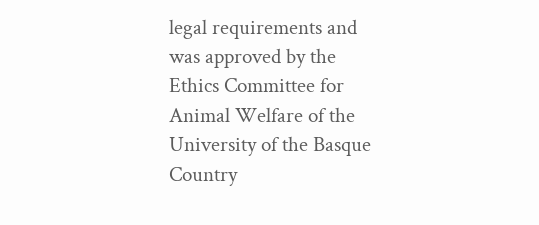legal requirements and was approved by the Ethics Committee for Animal Welfare of the University of the Basque Country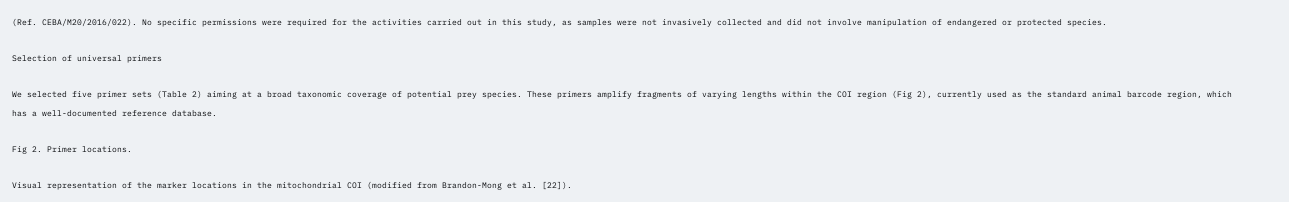(Ref. CEBA/M20/2016/022). No specific permissions were required for the activities carried out in this study, as samples were not invasively collected and did not involve manipulation of endangered or protected species.

Selection of universal primers

We selected five primer sets (Table 2) aiming at a broad taxonomic coverage of potential prey species. These primers amplify fragments of varying lengths within the COI region (Fig 2), currently used as the standard animal barcode region, which has a well-documented reference database.

Fig 2. Primer locations.

Visual representation of the marker locations in the mitochondrial COI (modified from Brandon-Mong et al. [22]).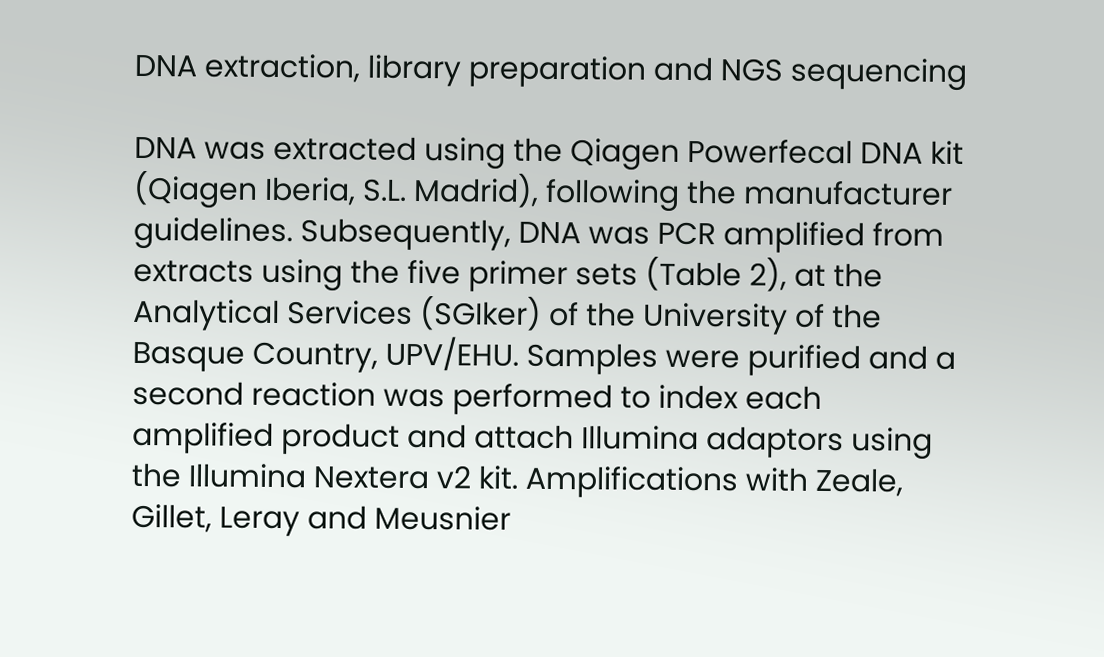DNA extraction, library preparation and NGS sequencing

DNA was extracted using the Qiagen Powerfecal DNA kit (Qiagen Iberia, S.L. Madrid), following the manufacturer guidelines. Subsequently, DNA was PCR amplified from extracts using the five primer sets (Table 2), at the Analytical Services (SGIker) of the University of the Basque Country, UPV/EHU. Samples were purified and a second reaction was performed to index each amplified product and attach Illumina adaptors using the Illumina Nextera v2 kit. Amplifications with Zeale, Gillet, Leray and Meusnier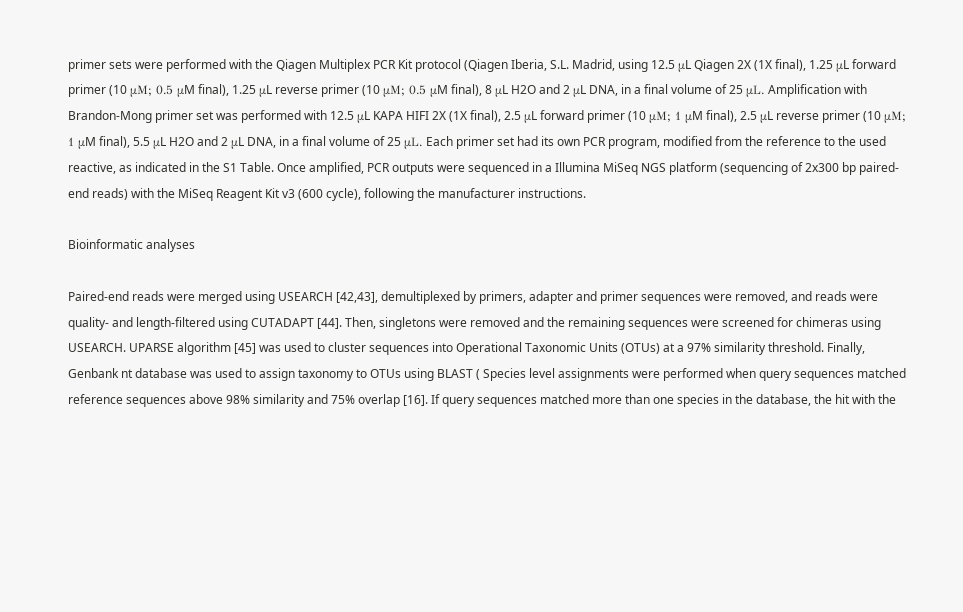primer sets were performed with the Qiagen Multiplex PCR Kit protocol (Qiagen Iberia, S.L. Madrid, using 12.5 μL Qiagen 2X (1X final), 1.25 μL forward primer (10 μM; 0.5 μM final), 1.25 μL reverse primer (10 μM; 0.5 μM final), 8 μL H2O and 2 μL DNA, in a final volume of 25 μL. Amplification with Brandon-Mong primer set was performed with 12.5 μL KAPA HIFI 2X (1X final), 2.5 μL forward primer (10 μM; 1 μM final), 2.5 μL reverse primer (10 μM; 1 μM final), 5.5 μL H2O and 2 μL DNA, in a final volume of 25 μL. Each primer set had its own PCR program, modified from the reference to the used reactive, as indicated in the S1 Table. Once amplified, PCR outputs were sequenced in a Illumina MiSeq NGS platform (sequencing of 2x300 bp paired-end reads) with the MiSeq Reagent Kit v3 (600 cycle), following the manufacturer instructions.

Bioinformatic analyses

Paired-end reads were merged using USEARCH [42,43], demultiplexed by primers, adapter and primer sequences were removed, and reads were quality- and length-filtered using CUTADAPT [44]. Then, singletons were removed and the remaining sequences were screened for chimeras using USEARCH. UPARSE algorithm [45] was used to cluster sequences into Operational Taxonomic Units (OTUs) at a 97% similarity threshold. Finally, Genbank nt database was used to assign taxonomy to OTUs using BLAST ( Species level assignments were performed when query sequences matched reference sequences above 98% similarity and 75% overlap [16]. If query sequences matched more than one species in the database, the hit with the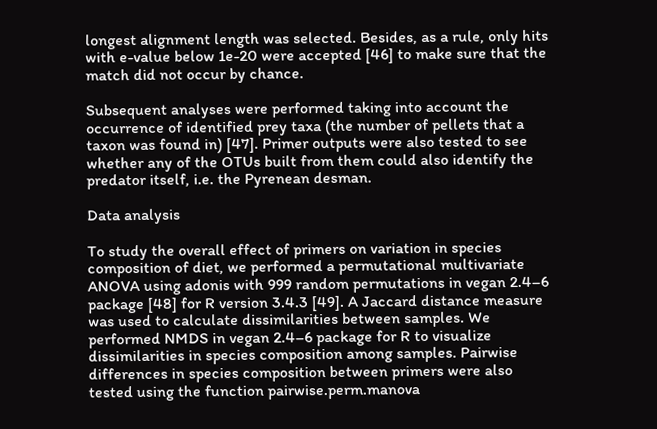longest alignment length was selected. Besides, as a rule, only hits with e-value below 1e-20 were accepted [46] to make sure that the match did not occur by chance.

Subsequent analyses were performed taking into account the occurrence of identified prey taxa (the number of pellets that a taxon was found in) [47]. Primer outputs were also tested to see whether any of the OTUs built from them could also identify the predator itself, i.e. the Pyrenean desman.

Data analysis

To study the overall effect of primers on variation in species composition of diet, we performed a permutational multivariate ANOVA using adonis with 999 random permutations in vegan 2.4–6 package [48] for R version 3.4.3 [49]. A Jaccard distance measure was used to calculate dissimilarities between samples. We performed NMDS in vegan 2.4–6 package for R to visualize dissimilarities in species composition among samples. Pairwise differences in species composition between primers were also tested using the function pairwise.perm.manova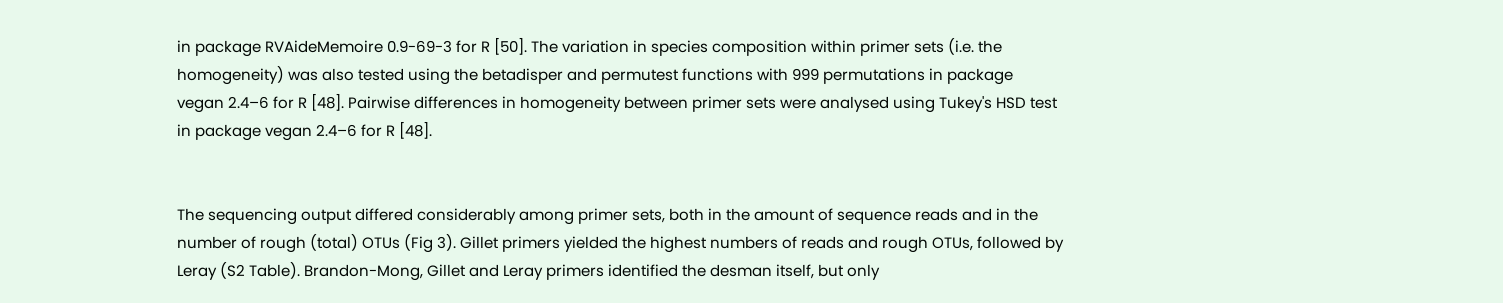in package RVAideMemoire 0.9-69-3 for R [50]. The variation in species composition within primer sets (i.e. the homogeneity) was also tested using the betadisper and permutest functions with 999 permutations in package vegan 2.4–6 for R [48]. Pairwise differences in homogeneity between primer sets were analysed using Tukey's HSD test in package vegan 2.4–6 for R [48].


The sequencing output differed considerably among primer sets, both in the amount of sequence reads and in the number of rough (total) OTUs (Fig 3). Gillet primers yielded the highest numbers of reads and rough OTUs, followed by Leray (S2 Table). Brandon-Mong, Gillet and Leray primers identified the desman itself, but only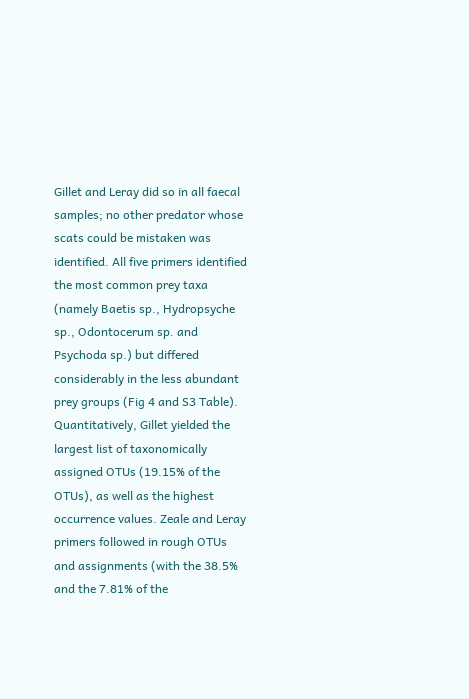Gillet and Leray did so in all faecal samples; no other predator whose scats could be mistaken was identified. All five primers identified the most common prey taxa (namely Baetis sp., Hydropsyche sp., Odontocerum sp. and Psychoda sp.) but differed considerably in the less abundant prey groups (Fig 4 and S3 Table). Quantitatively, Gillet yielded the largest list of taxonomically assigned OTUs (19.15% of the OTUs), as well as the highest occurrence values. Zeale and Leray primers followed in rough OTUs and assignments (with the 38.5% and the 7.81% of the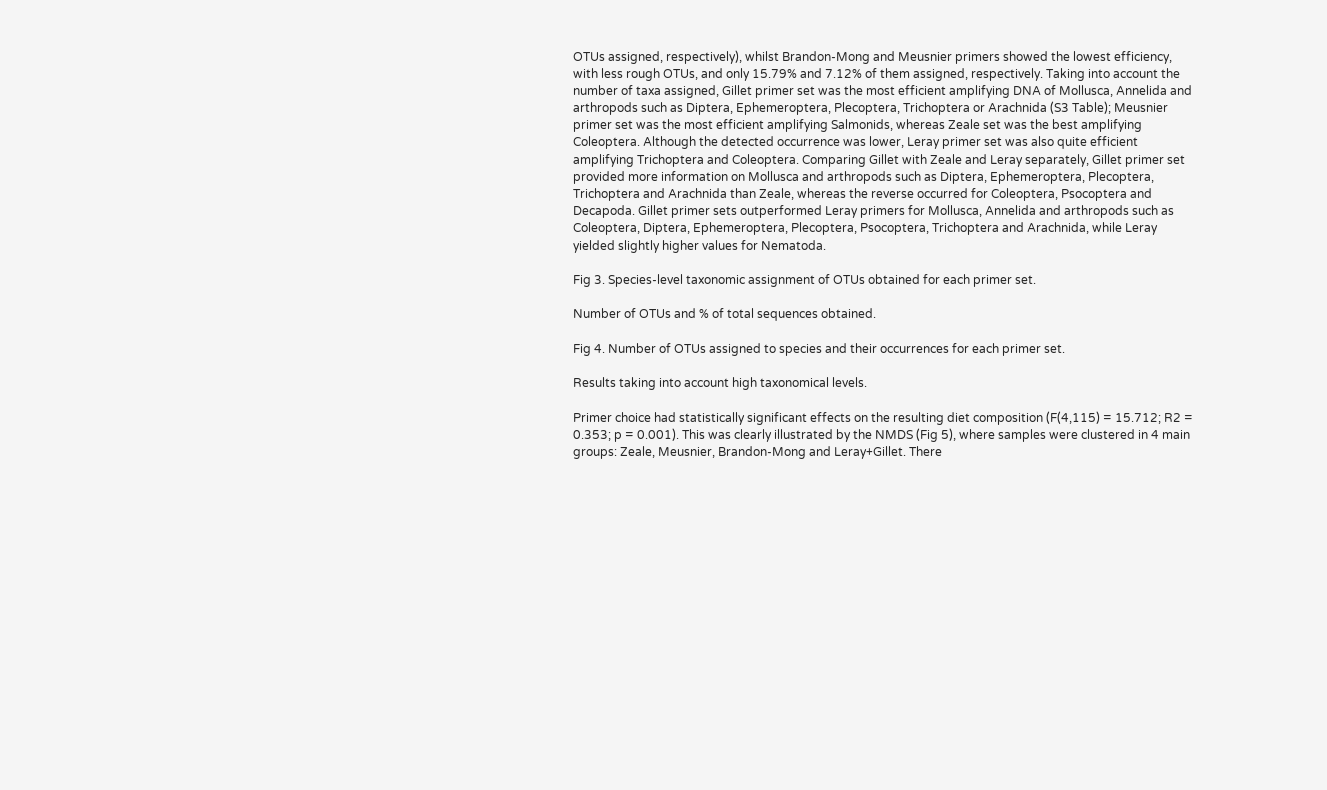OTUs assigned, respectively), whilst Brandon-Mong and Meusnier primers showed the lowest efficiency, with less rough OTUs, and only 15.79% and 7.12% of them assigned, respectively. Taking into account the number of taxa assigned, Gillet primer set was the most efficient amplifying DNA of Mollusca, Annelida and arthropods such as Diptera, Ephemeroptera, Plecoptera, Trichoptera or Arachnida (S3 Table); Meusnier primer set was the most efficient amplifying Salmonids, whereas Zeale set was the best amplifying Coleoptera. Although the detected occurrence was lower, Leray primer set was also quite efficient amplifying Trichoptera and Coleoptera. Comparing Gillet with Zeale and Leray separately, Gillet primer set provided more information on Mollusca and arthropods such as Diptera, Ephemeroptera, Plecoptera, Trichoptera and Arachnida than Zeale, whereas the reverse occurred for Coleoptera, Psocoptera and Decapoda. Gillet primer sets outperformed Leray primers for Mollusca, Annelida and arthropods such as Coleoptera, Diptera, Ephemeroptera, Plecoptera, Psocoptera, Trichoptera and Arachnida, while Leray yielded slightly higher values for Nematoda.

Fig 3. Species-level taxonomic assignment of OTUs obtained for each primer set.

Number of OTUs and % of total sequences obtained.

Fig 4. Number of OTUs assigned to species and their occurrences for each primer set.

Results taking into account high taxonomical levels.

Primer choice had statistically significant effects on the resulting diet composition (F(4,115) = 15.712; R2 = 0.353; p = 0.001). This was clearly illustrated by the NMDS (Fig 5), where samples were clustered in 4 main groups: Zeale, Meusnier, Brandon-Mong and Leray+Gillet. There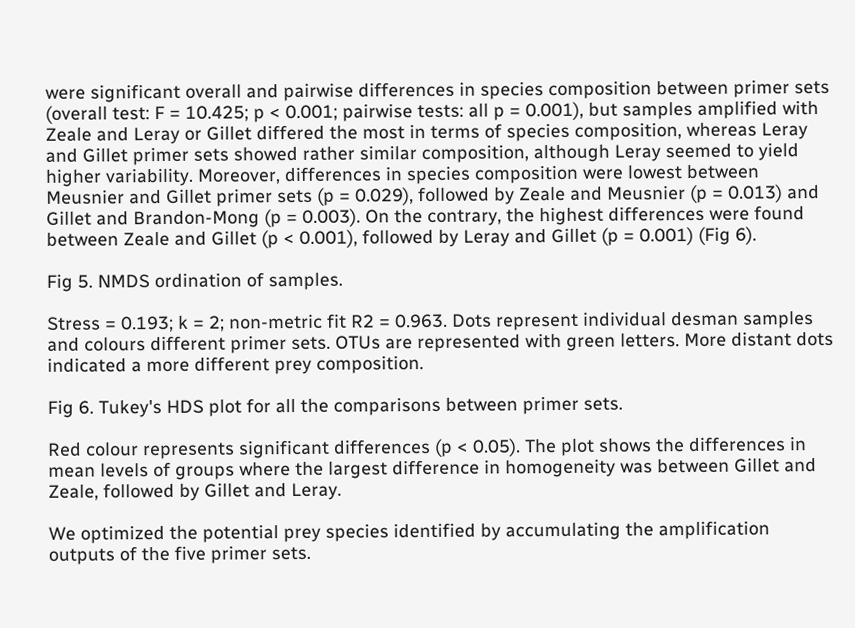were significant overall and pairwise differences in species composition between primer sets (overall test: F = 10.425; p < 0.001; pairwise tests: all p = 0.001), but samples amplified with Zeale and Leray or Gillet differed the most in terms of species composition, whereas Leray and Gillet primer sets showed rather similar composition, although Leray seemed to yield higher variability. Moreover, differences in species composition were lowest between Meusnier and Gillet primer sets (p = 0.029), followed by Zeale and Meusnier (p = 0.013) and Gillet and Brandon-Mong (p = 0.003). On the contrary, the highest differences were found between Zeale and Gillet (p < 0.001), followed by Leray and Gillet (p = 0.001) (Fig 6).

Fig 5. NMDS ordination of samples.

Stress = 0.193; k = 2; non-metric fit R2 = 0.963. Dots represent individual desman samples and colours different primer sets. OTUs are represented with green letters. More distant dots indicated a more different prey composition.

Fig 6. Tukey's HDS plot for all the comparisons between primer sets.

Red colour represents significant differences (p < 0.05). The plot shows the differences in mean levels of groups where the largest difference in homogeneity was between Gillet and Zeale, followed by Gillet and Leray.

We optimized the potential prey species identified by accumulating the amplification outputs of the five primer sets.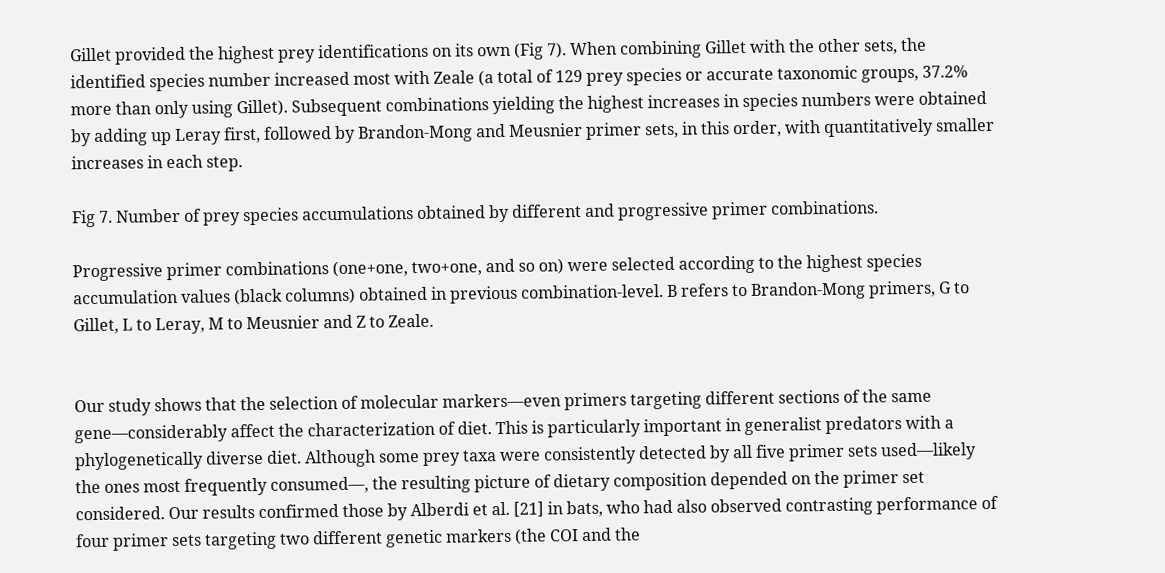Gillet provided the highest prey identifications on its own (Fig 7). When combining Gillet with the other sets, the identified species number increased most with Zeale (a total of 129 prey species or accurate taxonomic groups, 37.2% more than only using Gillet). Subsequent combinations yielding the highest increases in species numbers were obtained by adding up Leray first, followed by Brandon-Mong and Meusnier primer sets, in this order, with quantitatively smaller increases in each step.

Fig 7. Number of prey species accumulations obtained by different and progressive primer combinations.

Progressive primer combinations (one+one, two+one, and so on) were selected according to the highest species accumulation values (black columns) obtained in previous combination-level. B refers to Brandon-Mong primers, G to Gillet, L to Leray, M to Meusnier and Z to Zeale.


Our study shows that the selection of molecular markers—even primers targeting different sections of the same gene—considerably affect the characterization of diet. This is particularly important in generalist predators with a phylogenetically diverse diet. Although some prey taxa were consistently detected by all five primer sets used—likely the ones most frequently consumed—, the resulting picture of dietary composition depended on the primer set considered. Our results confirmed those by Alberdi et al. [21] in bats, who had also observed contrasting performance of four primer sets targeting two different genetic markers (the COI and the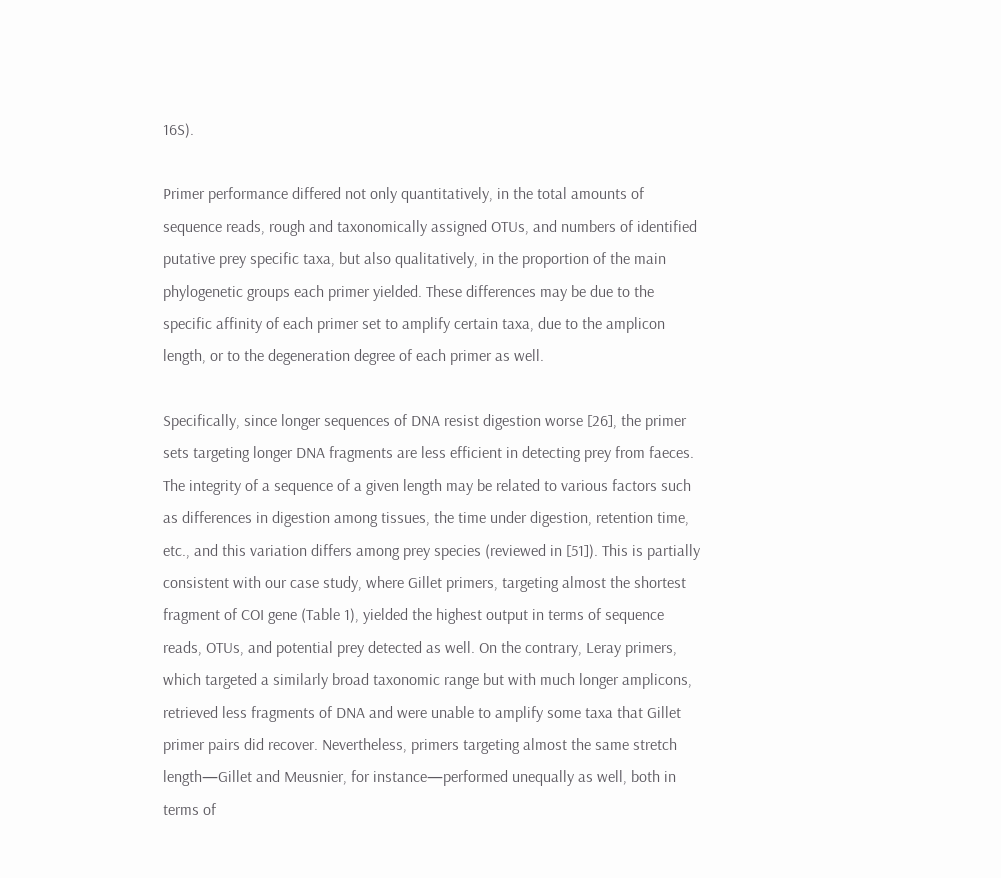16S).

Primer performance differed not only quantitatively, in the total amounts of sequence reads, rough and taxonomically assigned OTUs, and numbers of identified putative prey specific taxa, but also qualitatively, in the proportion of the main phylogenetic groups each primer yielded. These differences may be due to the specific affinity of each primer set to amplify certain taxa, due to the amplicon length, or to the degeneration degree of each primer as well.

Specifically, since longer sequences of DNA resist digestion worse [26], the primer sets targeting longer DNA fragments are less efficient in detecting prey from faeces. The integrity of a sequence of a given length may be related to various factors such as differences in digestion among tissues, the time under digestion, retention time, etc., and this variation differs among prey species (reviewed in [51]). This is partially consistent with our case study, where Gillet primers, targeting almost the shortest fragment of COI gene (Table 1), yielded the highest output in terms of sequence reads, OTUs, and potential prey detected as well. On the contrary, Leray primers, which targeted a similarly broad taxonomic range but with much longer amplicons, retrieved less fragments of DNA and were unable to amplify some taxa that Gillet primer pairs did recover. Nevertheless, primers targeting almost the same stretch length—Gillet and Meusnier, for instance—performed unequally as well, both in terms of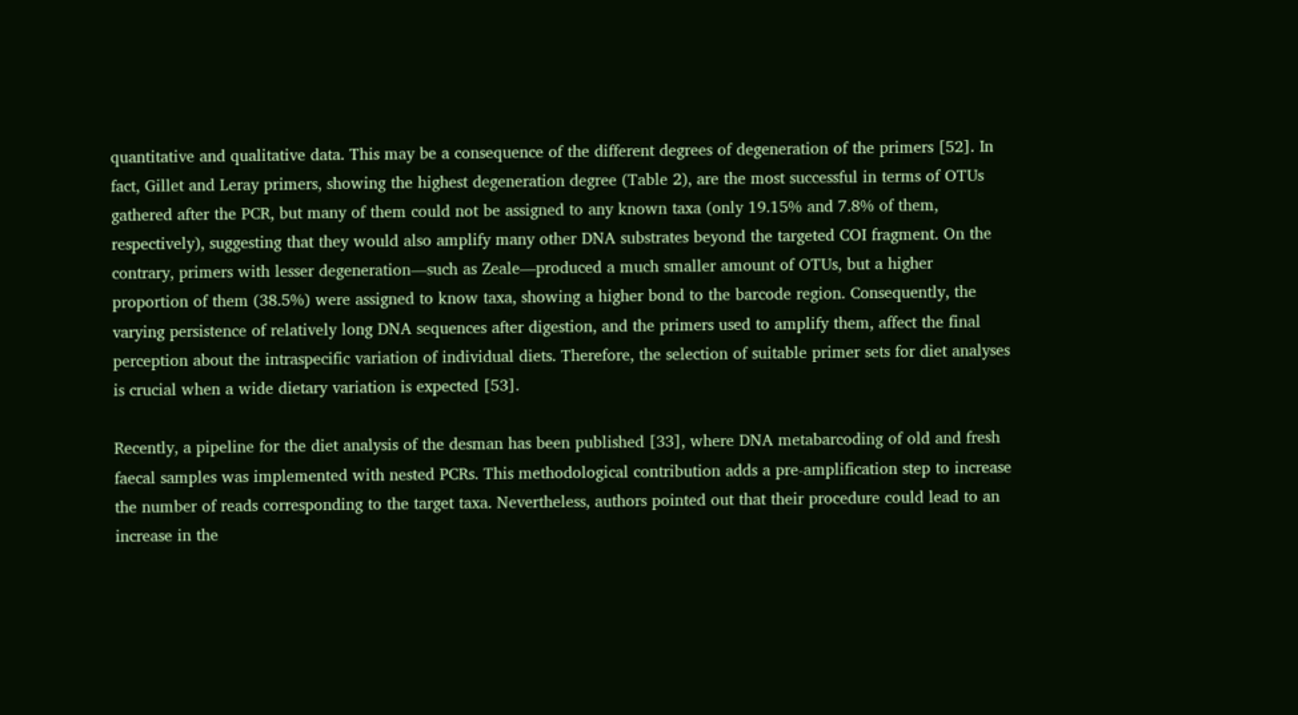quantitative and qualitative data. This may be a consequence of the different degrees of degeneration of the primers [52]. In fact, Gillet and Leray primers, showing the highest degeneration degree (Table 2), are the most successful in terms of OTUs gathered after the PCR, but many of them could not be assigned to any known taxa (only 19.15% and 7.8% of them, respectively), suggesting that they would also amplify many other DNA substrates beyond the targeted COI fragment. On the contrary, primers with lesser degeneration—such as Zeale—produced a much smaller amount of OTUs, but a higher proportion of them (38.5%) were assigned to know taxa, showing a higher bond to the barcode region. Consequently, the varying persistence of relatively long DNA sequences after digestion, and the primers used to amplify them, affect the final perception about the intraspecific variation of individual diets. Therefore, the selection of suitable primer sets for diet analyses is crucial when a wide dietary variation is expected [53].

Recently, a pipeline for the diet analysis of the desman has been published [33], where DNA metabarcoding of old and fresh faecal samples was implemented with nested PCRs. This methodological contribution adds a pre-amplification step to increase the number of reads corresponding to the target taxa. Nevertheless, authors pointed out that their procedure could lead to an increase in the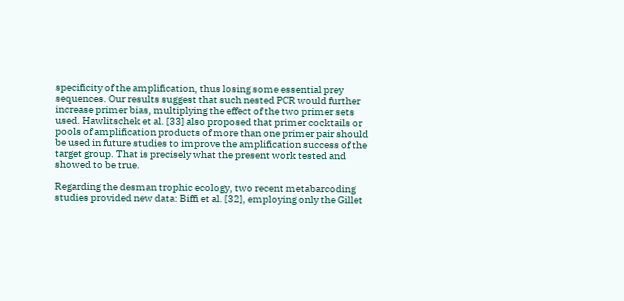specificity of the amplification, thus losing some essential prey sequences. Our results suggest that such nested PCR would further increase primer bias, multiplying the effect of the two primer sets used. Hawlitschek et al. [33] also proposed that primer cocktails or pools of amplification products of more than one primer pair should be used in future studies to improve the amplification success of the target group. That is precisely what the present work tested and showed to be true.

Regarding the desman trophic ecology, two recent metabarcoding studies provided new data: Biffi et al. [32], employing only the Gillet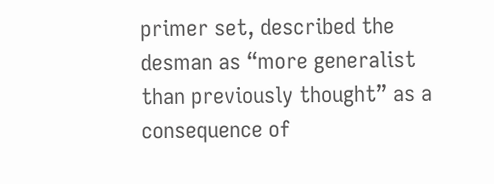primer set, described the desman as “more generalist than previously thought” as a consequence of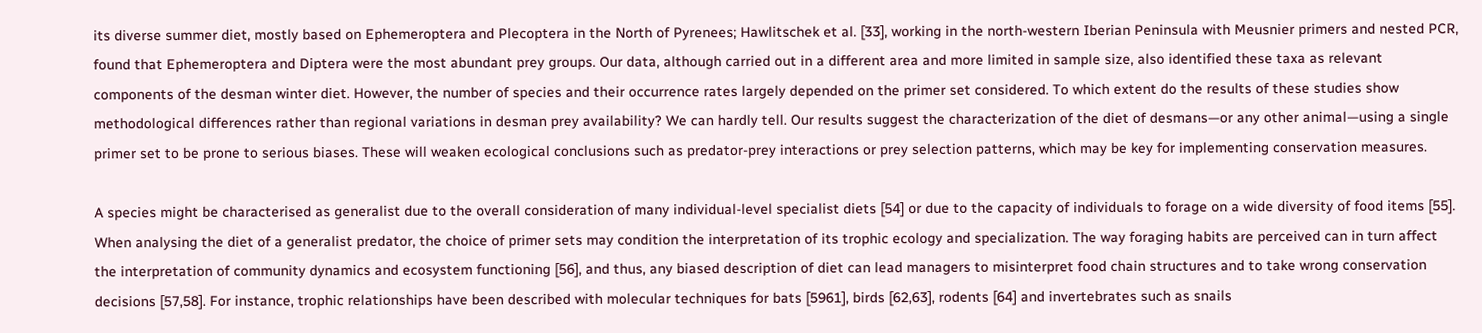its diverse summer diet, mostly based on Ephemeroptera and Plecoptera in the North of Pyrenees; Hawlitschek et al. [33], working in the north-western Iberian Peninsula with Meusnier primers and nested PCR, found that Ephemeroptera and Diptera were the most abundant prey groups. Our data, although carried out in a different area and more limited in sample size, also identified these taxa as relevant components of the desman winter diet. However, the number of species and their occurrence rates largely depended on the primer set considered. To which extent do the results of these studies show methodological differences rather than regional variations in desman prey availability? We can hardly tell. Our results suggest the characterization of the diet of desmans—or any other animal—using a single primer set to be prone to serious biases. These will weaken ecological conclusions such as predator-prey interactions or prey selection patterns, which may be key for implementing conservation measures.

A species might be characterised as generalist due to the overall consideration of many individual-level specialist diets [54] or due to the capacity of individuals to forage on a wide diversity of food items [55]. When analysing the diet of a generalist predator, the choice of primer sets may condition the interpretation of its trophic ecology and specialization. The way foraging habits are perceived can in turn affect the interpretation of community dynamics and ecosystem functioning [56], and thus, any biased description of diet can lead managers to misinterpret food chain structures and to take wrong conservation decisions [57,58]. For instance, trophic relationships have been described with molecular techniques for bats [5961], birds [62,63], rodents [64] and invertebrates such as snails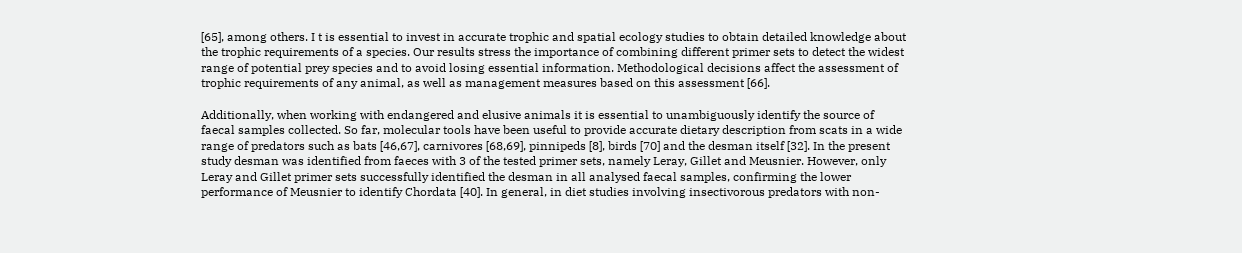[65], among others. I t is essential to invest in accurate trophic and spatial ecology studies to obtain detailed knowledge about the trophic requirements of a species. Our results stress the importance of combining different primer sets to detect the widest range of potential prey species and to avoid losing essential information. Methodological decisions affect the assessment of trophic requirements of any animal, as well as management measures based on this assessment [66].

Additionally, when working with endangered and elusive animals it is essential to unambiguously identify the source of faecal samples collected. So far, molecular tools have been useful to provide accurate dietary description from scats in a wide range of predators such as bats [46,67], carnivores [68,69], pinnipeds [8], birds [70] and the desman itself [32]. In the present study desman was identified from faeces with 3 of the tested primer sets, namely Leray, Gillet and Meusnier. However, only Leray and Gillet primer sets successfully identified the desman in all analysed faecal samples, confirming the lower performance of Meusnier to identify Chordata [40]. In general, in diet studies involving insectivorous predators with non-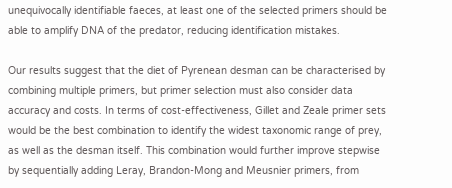unequivocally identifiable faeces, at least one of the selected primers should be able to amplify DNA of the predator, reducing identification mistakes.

Our results suggest that the diet of Pyrenean desman can be characterised by combining multiple primers, but primer selection must also consider data accuracy and costs. In terms of cost-effectiveness, Gillet and Zeale primer sets would be the best combination to identify the widest taxonomic range of prey, as well as the desman itself. This combination would further improve stepwise by sequentially adding Leray, Brandon-Mong and Meusnier primers, from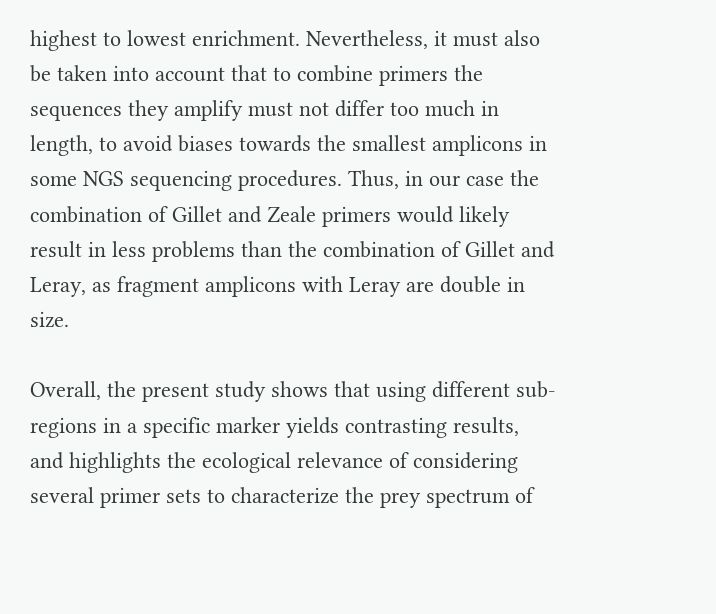highest to lowest enrichment. Nevertheless, it must also be taken into account that to combine primers the sequences they amplify must not differ too much in length, to avoid biases towards the smallest amplicons in some NGS sequencing procedures. Thus, in our case the combination of Gillet and Zeale primers would likely result in less problems than the combination of Gillet and Leray, as fragment amplicons with Leray are double in size.

Overall, the present study shows that using different sub-regions in a specific marker yields contrasting results, and highlights the ecological relevance of considering several primer sets to characterize the prey spectrum of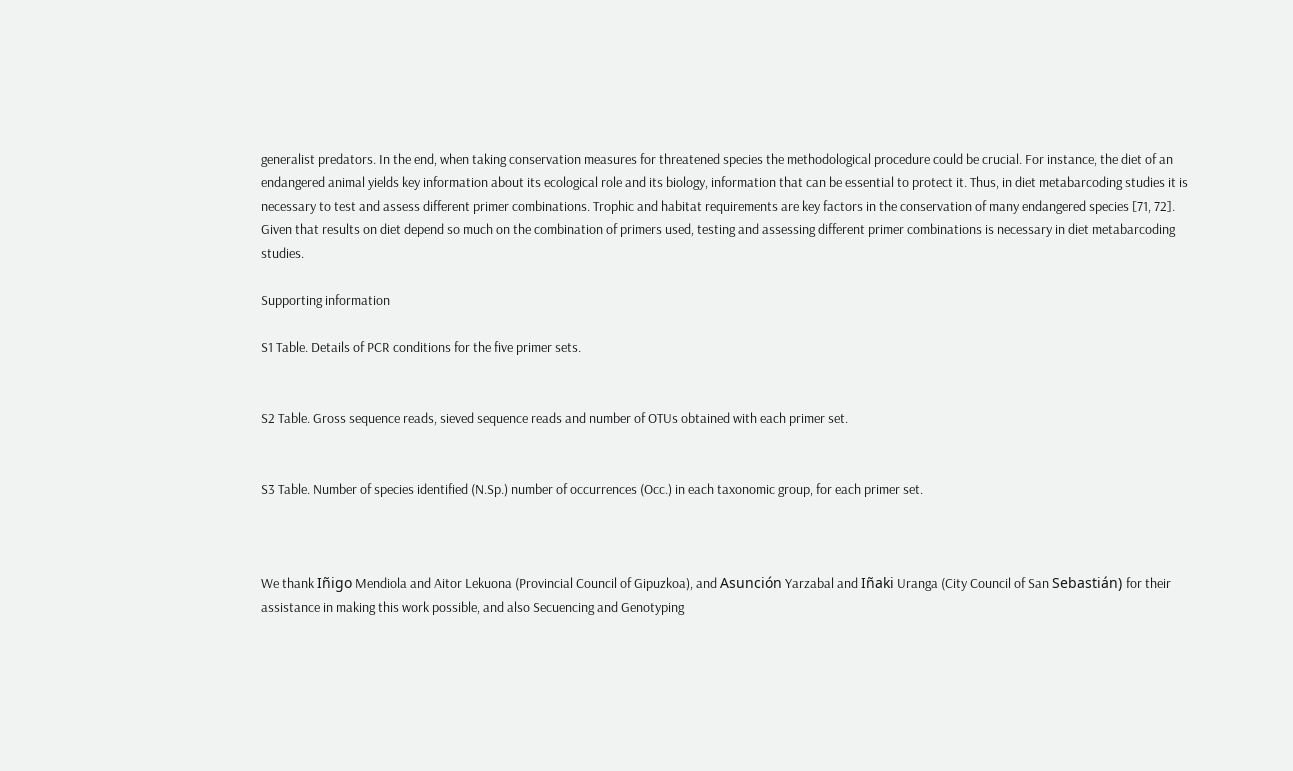generalist predators. In the end, when taking conservation measures for threatened species the methodological procedure could be crucial. For instance, the diet of an endangered animal yields key information about its ecological role and its biology, information that can be essential to protect it. Thus, in diet metabarcoding studies it is necessary to test and assess different primer combinations. Trophic and habitat requirements are key factors in the conservation of many endangered species [71, 72]. Given that results on diet depend so much on the combination of primers used, testing and assessing different primer combinations is necessary in diet metabarcoding studies.

Supporting information

S1 Table. Details of PCR conditions for the five primer sets.


S2 Table. Gross sequence reads, sieved sequence reads and number of OTUs obtained with each primer set.


S3 Table. Number of species identified (N.Sp.) number of occurrences (Occ.) in each taxonomic group, for each primer set.



We thank Iñigo Mendiola and Aitor Lekuona (Provincial Council of Gipuzkoa), and Asunción Yarzabal and Iñaki Uranga (City Council of San Sebastián) for their assistance in making this work possible, and also Secuencing and Genotyping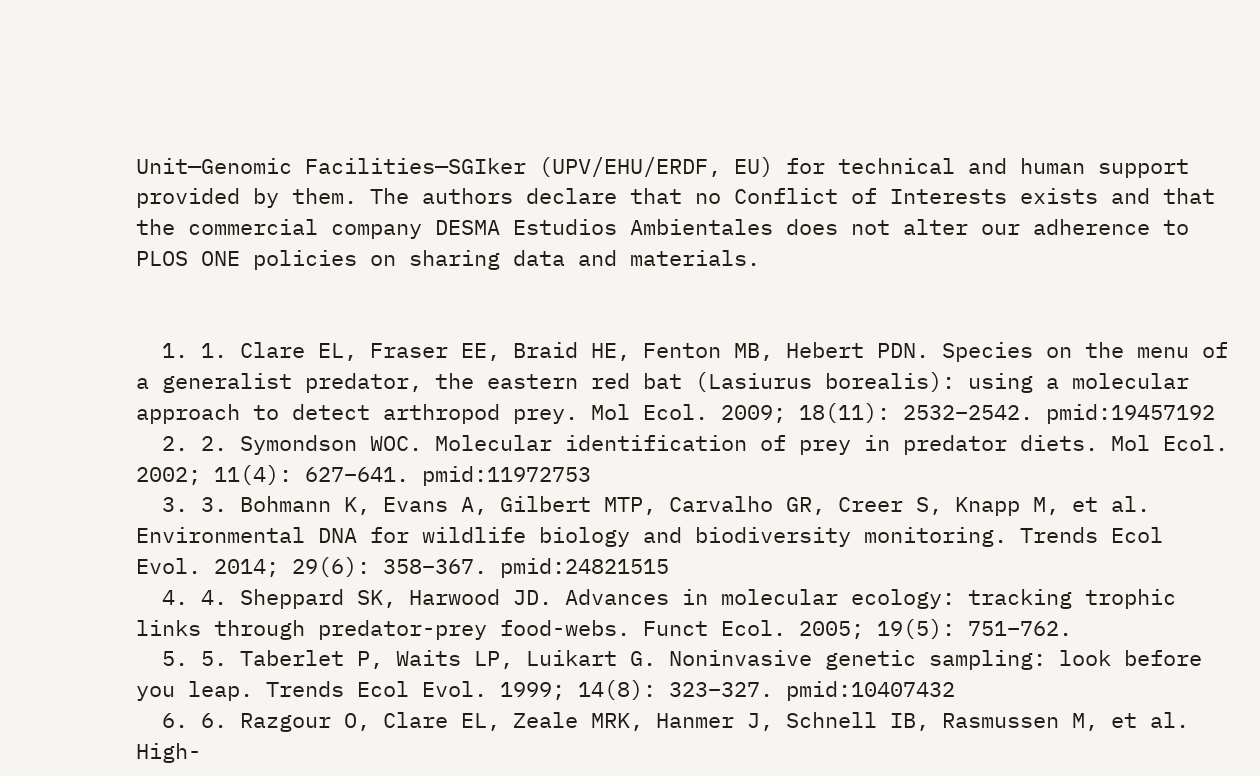Unit—Genomic Facilities—SGIker (UPV/EHU/ERDF, EU) for technical and human support provided by them. The authors declare that no Conflict of Interests exists and that the commercial company DESMA Estudios Ambientales does not alter our adherence to PLOS ONE policies on sharing data and materials.


  1. 1. Clare EL, Fraser EE, Braid HE, Fenton MB, Hebert PDN. Species on the menu of a generalist predator, the eastern red bat (Lasiurus borealis): using a molecular approach to detect arthropod prey. Mol Ecol. 2009; 18(11): 2532–2542. pmid:19457192
  2. 2. Symondson WOC. Molecular identification of prey in predator diets. Mol Ecol. 2002; 11(4): 627–641. pmid:11972753
  3. 3. Bohmann K, Evans A, Gilbert MTP, Carvalho GR, Creer S, Knapp M, et al. Environmental DNA for wildlife biology and biodiversity monitoring. Trends Ecol Evol. 2014; 29(6): 358–367. pmid:24821515
  4. 4. Sheppard SK, Harwood JD. Advances in molecular ecology: tracking trophic links through predator-prey food-webs. Funct Ecol. 2005; 19(5): 751–762.
  5. 5. Taberlet P, Waits LP, Luikart G. Noninvasive genetic sampling: look before you leap. Trends Ecol Evol. 1999; 14(8): 323–327. pmid:10407432
  6. 6. Razgour O, Clare EL, Zeale MRK, Hanmer J, Schnell IB, Rasmussen M, et al. High-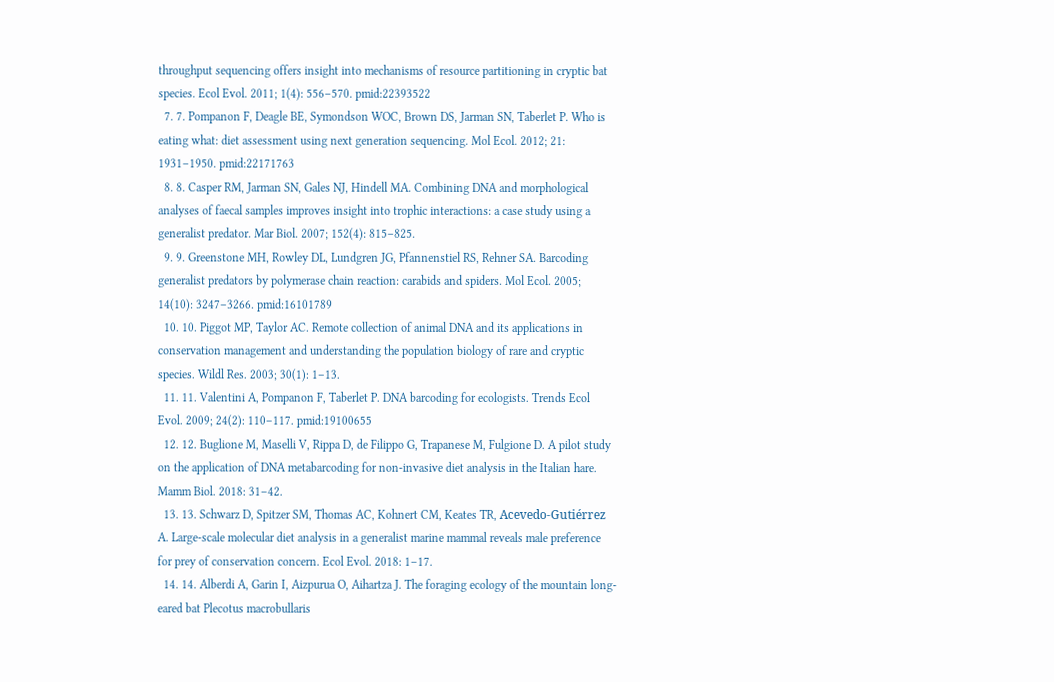throughput sequencing offers insight into mechanisms of resource partitioning in cryptic bat species. Ecol Evol. 2011; 1(4): 556–570. pmid:22393522
  7. 7. Pompanon F, Deagle BE, Symondson WOC, Brown DS, Jarman SN, Taberlet P. Who is eating what: diet assessment using next generation sequencing. Mol Ecol. 2012; 21: 1931–1950. pmid:22171763
  8. 8. Casper RM, Jarman SN, Gales NJ, Hindell MA. Combining DNA and morphological analyses of faecal samples improves insight into trophic interactions: a case study using a generalist predator. Mar Biol. 2007; 152(4): 815–825.
  9. 9. Greenstone MH, Rowley DL, Lundgren JG, Pfannenstiel RS, Rehner SA. Barcoding generalist predators by polymerase chain reaction: carabids and spiders. Mol Ecol. 2005; 14(10): 3247–3266. pmid:16101789
  10. 10. Piggot MP, Taylor AC. Remote collection of animal DNA and its applications in conservation management and understanding the population biology of rare and cryptic species. Wildl Res. 2003; 30(1): 1–13.
  11. 11. Valentini A, Pompanon F, Taberlet P. DNA barcoding for ecologists. Trends Ecol Evol. 2009; 24(2): 110–117. pmid:19100655
  12. 12. Buglione M, Maselli V, Rippa D, de Filippo G, Trapanese M, Fulgione D. A pilot study on the application of DNA metabarcoding for non-invasive diet analysis in the Italian hare. Mamm Biol. 2018: 31–42.
  13. 13. Schwarz D, Spitzer SM, Thomas AC, Kohnert CM, Keates TR, Acevedo-Gutiérrez A. Large-scale molecular diet analysis in a generalist marine mammal reveals male preference for prey of conservation concern. Ecol Evol. 2018: 1–17.
  14. 14. Alberdi A, Garin I, Aizpurua O, Aihartza J. The foraging ecology of the mountain long-eared bat Plecotus macrobullaris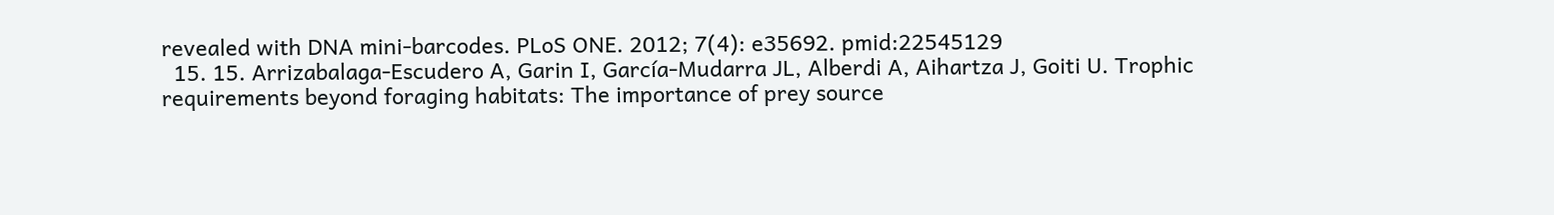revealed with DNA mini-barcodes. PLoS ONE. 2012; 7(4): e35692. pmid:22545129
  15. 15. Arrizabalaga-Escudero A, Garin I, García-Mudarra JL, Alberdi A, Aihartza J, Goiti U. Trophic requirements beyond foraging habitats: The importance of prey source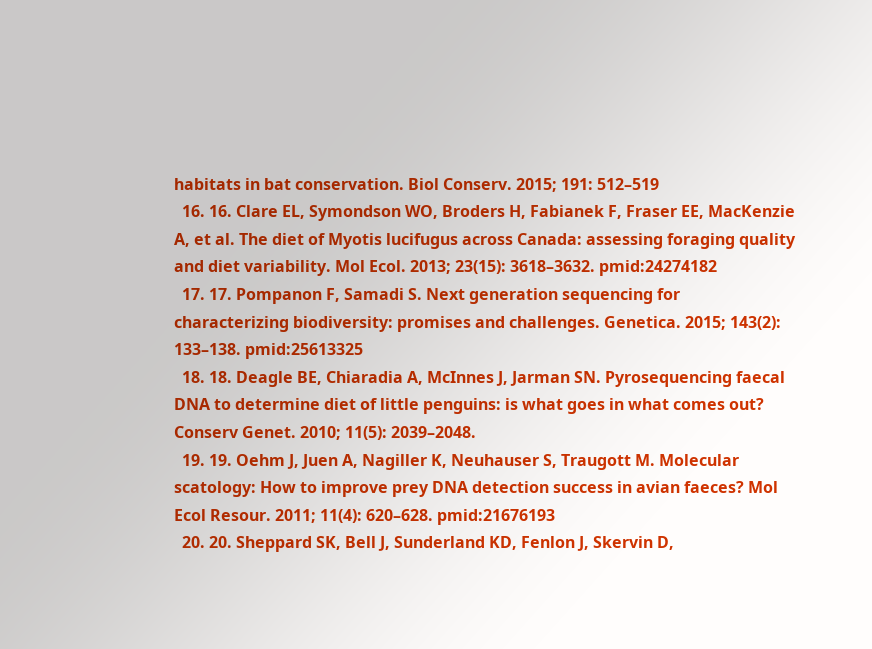habitats in bat conservation. Biol Conserv. 2015; 191: 512–519
  16. 16. Clare EL, Symondson WO, Broders H, Fabianek F, Fraser EE, MacKenzie A, et al. The diet of Myotis lucifugus across Canada: assessing foraging quality and diet variability. Mol Ecol. 2013; 23(15): 3618–3632. pmid:24274182
  17. 17. Pompanon F, Samadi S. Next generation sequencing for characterizing biodiversity: promises and challenges. Genetica. 2015; 143(2): 133–138. pmid:25613325
  18. 18. Deagle BE, Chiaradia A, McInnes J, Jarman SN. Pyrosequencing faecal DNA to determine diet of little penguins: is what goes in what comes out? Conserv Genet. 2010; 11(5): 2039–2048.
  19. 19. Oehm J, Juen A, Nagiller K, Neuhauser S, Traugott M. Molecular scatology: How to improve prey DNA detection success in avian faeces? Mol Ecol Resour. 2011; 11(4): 620–628. pmid:21676193
  20. 20. Sheppard SK, Bell J, Sunderland KD, Fenlon J, Skervin D,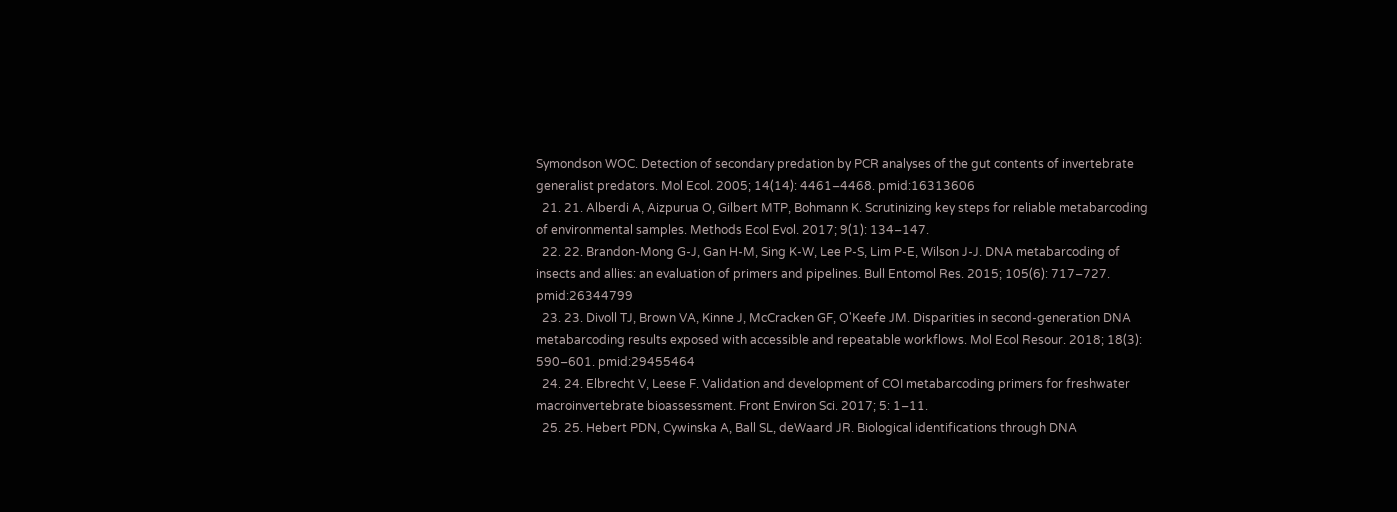Symondson WOC. Detection of secondary predation by PCR analyses of the gut contents of invertebrate generalist predators. Mol Ecol. 2005; 14(14): 4461–4468. pmid:16313606
  21. 21. Alberdi A, Aizpurua O, Gilbert MTP, Bohmann K. Scrutinizing key steps for reliable metabarcoding of environmental samples. Methods Ecol Evol. 2017; 9(1): 134–147.
  22. 22. Brandon-Mong G-J, Gan H-M, Sing K-W, Lee P-S, Lim P-E, Wilson J-J. DNA metabarcoding of insects and allies: an evaluation of primers and pipelines. Bull Entomol Res. 2015; 105(6): 717–727. pmid:26344799
  23. 23. Divoll TJ, Brown VA, Kinne J, McCracken GF, O'Keefe JM. Disparities in second-generation DNA metabarcoding results exposed with accessible and repeatable workflows. Mol Ecol Resour. 2018; 18(3): 590–601. pmid:29455464
  24. 24. Elbrecht V, Leese F. Validation and development of COI metabarcoding primers for freshwater macroinvertebrate bioassessment. Front Environ Sci. 2017; 5: 1–11.
  25. 25. Hebert PDN, Cywinska A, Ball SL, deWaard JR. Biological identifications through DNA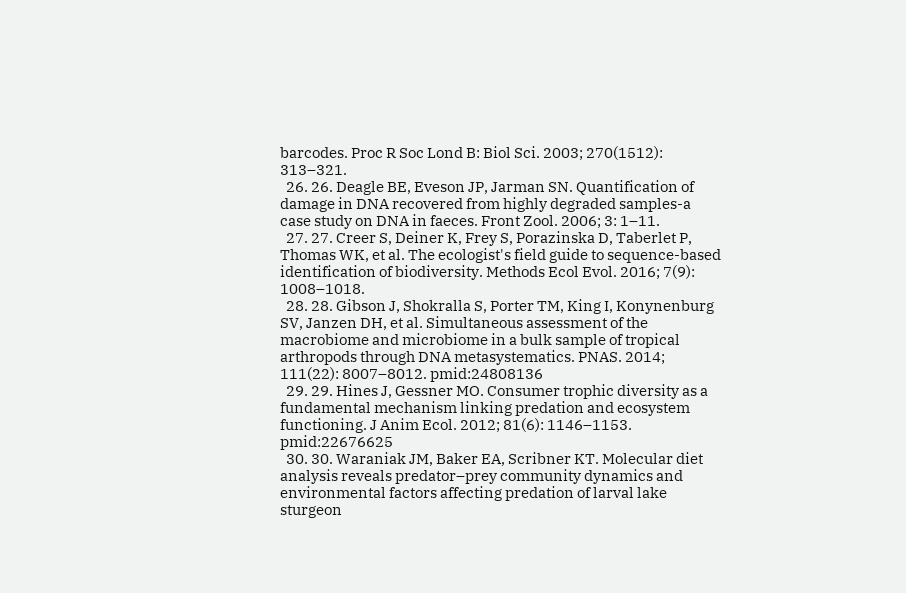barcodes. Proc R Soc Lond B: Biol Sci. 2003; 270(1512): 313–321.
  26. 26. Deagle BE, Eveson JP, Jarman SN. Quantification of damage in DNA recovered from highly degraded samples-a case study on DNA in faeces. Front Zool. 2006; 3: 1–11.
  27. 27. Creer S, Deiner K, Frey S, Porazinska D, Taberlet P, Thomas WK, et al. The ecologist's field guide to sequence-based identification of biodiversity. Methods Ecol Evol. 2016; 7(9): 1008–1018.
  28. 28. Gibson J, Shokralla S, Porter TM, King I, Konynenburg SV, Janzen DH, et al. Simultaneous assessment of the macrobiome and microbiome in a bulk sample of tropical arthropods through DNA metasystematics. PNAS. 2014; 111(22): 8007–8012. pmid:24808136
  29. 29. Hines J, Gessner MO. Consumer trophic diversity as a fundamental mechanism linking predation and ecosystem functioning. J Anim Ecol. 2012; 81(6): 1146–1153. pmid:22676625
  30. 30. Waraniak JM, Baker EA, Scribner KT. Molecular diet analysis reveals predator–prey community dynamics and environmental factors affecting predation of larval lake sturgeon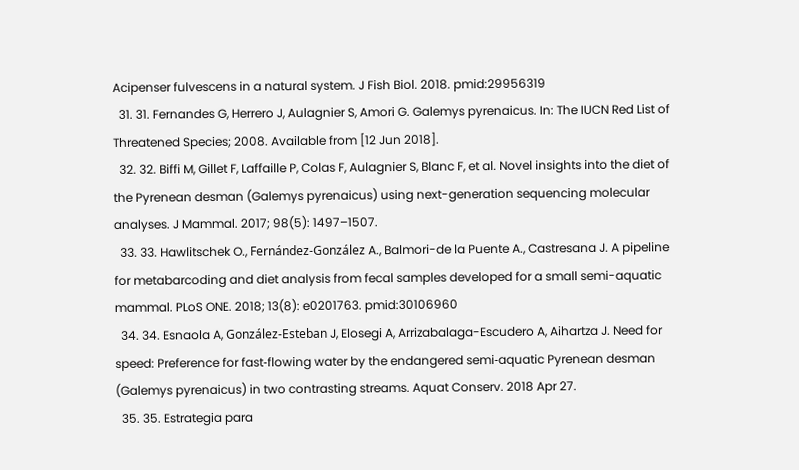Acipenser fulvescens in a natural system. J Fish Biol. 2018. pmid:29956319
  31. 31. Fernandes G, Herrero J, Aulagnier S, Amori G. Galemys pyrenaicus. In: The IUCN Red List of Threatened Species; 2008. Available from [12 Jun 2018].
  32. 32. Biffi M, Gillet F, Laffaille P, Colas F, Aulagnier S, Blanc F, et al. Novel insights into the diet of the Pyrenean desman (Galemys pyrenaicus) using next-generation sequencing molecular analyses. J Mammal. 2017; 98(5): 1497–1507.
  33. 33. Hawlitschek O., Fernández-González A., Balmori-de la Puente A., Castresana J. A pipeline for metabarcoding and diet analysis from fecal samples developed for a small semi-aquatic mammal. PLoS ONE. 2018; 13(8): e0201763. pmid:30106960
  34. 34. Esnaola A, González-Esteban J, Elosegi A, Arrizabalaga-Escudero A, Aihartza J. Need for speed: Preference for fast‐flowing water by the endangered semi‐aquatic Pyrenean desman (Galemys pyrenaicus) in two contrasting streams. Aquat Conserv. 2018 Apr 27.
  35. 35. Estrategia para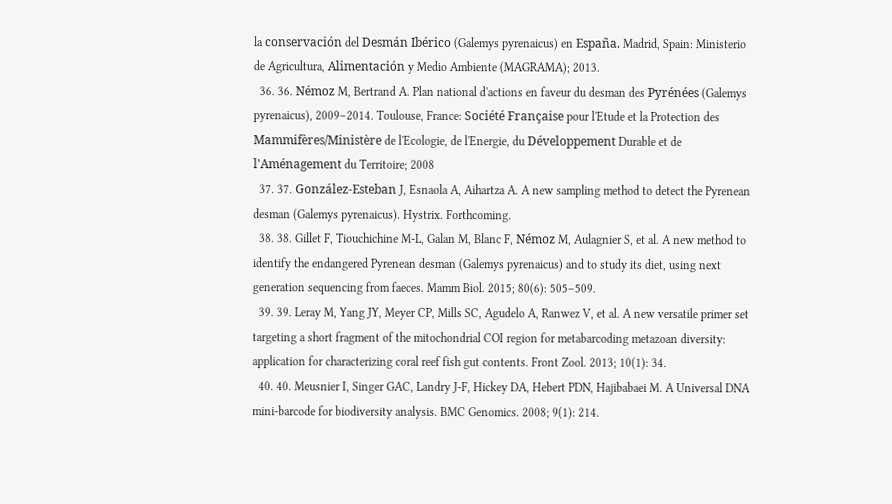la conservación del Desmán Ibérico (Galemys pyrenaicus) en España. Madrid, Spain: Ministerio de Agricultura, Alimentación y Medio Ambiente (MAGRAMA); 2013.
  36. 36. Némoz M, Bertrand A. Plan national d'actions en faveur du desman des Pyrénées (Galemys pyrenaicus), 2009–2014. Toulouse, France: Société Française pour l'Etude et la Protection des Mammifères/Ministère de l'Ecologie, de l'Energie, du Développement Durable et de l'Aménagement du Territoire; 2008
  37. 37. González-Esteban J, Esnaola A, Aihartza A. A new sampling method to detect the Pyrenean desman (Galemys pyrenaicus). Hystrix. Forthcoming.
  38. 38. Gillet F, Tiouchichine M-L, Galan M, Blanc F, Némoz M, Aulagnier S, et al. A new method to identify the endangered Pyrenean desman (Galemys pyrenaicus) and to study its diet, using next generation sequencing from faeces. Mamm Biol. 2015; 80(6): 505–509.
  39. 39. Leray M, Yang JY, Meyer CP, Mills SC, Agudelo A, Ranwez V, et al. A new versatile primer set targeting a short fragment of the mitochondrial COI region for metabarcoding metazoan diversity: application for characterizing coral reef fish gut contents. Front Zool. 2013; 10(1): 34.
  40. 40. Meusnier I, Singer GAC, Landry J-F, Hickey DA, Hebert PDN, Hajibabaei M. A Universal DNA mini-barcode for biodiversity analysis. BMC Genomics. 2008; 9(1): 214.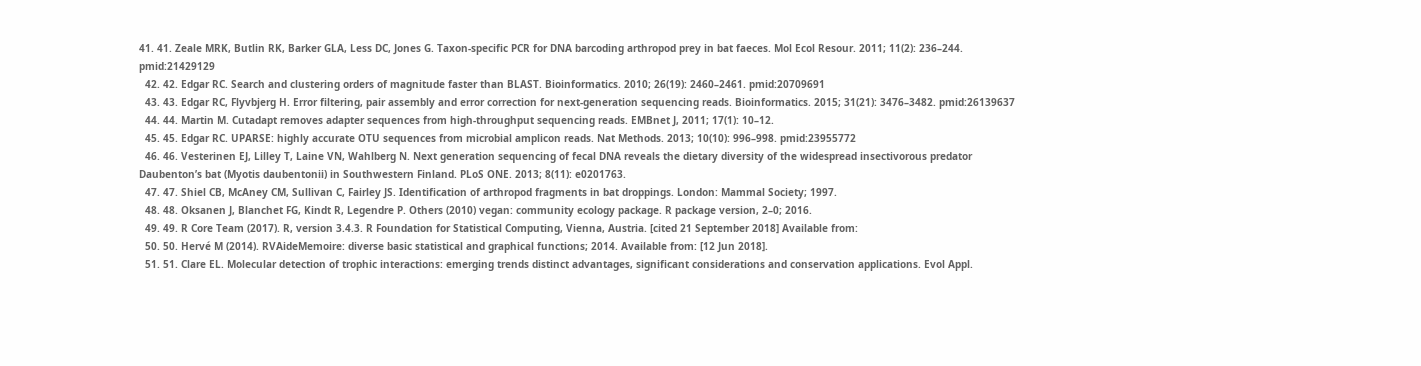41. 41. Zeale MRK, Butlin RK, Barker GLA, Less DC, Jones G. Taxon-specific PCR for DNA barcoding arthropod prey in bat faeces. Mol Ecol Resour. 2011; 11(2): 236–244. pmid:21429129
  42. 42. Edgar RC. Search and clustering orders of magnitude faster than BLAST. Bioinformatics. 2010; 26(19): 2460–2461. pmid:20709691
  43. 43. Edgar RC, Flyvbjerg H. Error filtering, pair assembly and error correction for next-generation sequencing reads. Bioinformatics. 2015; 31(21): 3476–3482. pmid:26139637
  44. 44. Martin M. Cutadapt removes adapter sequences from high-throughput sequencing reads. EMBnet J, 2011; 17(1): 10–12.
  45. 45. Edgar RC. UPARSE: highly accurate OTU sequences from microbial amplicon reads. Nat Methods. 2013; 10(10): 996–998. pmid:23955772
  46. 46. Vesterinen EJ, Lilley T, Laine VN, Wahlberg N. Next generation sequencing of fecal DNA reveals the dietary diversity of the widespread insectivorous predator Daubenton’s bat (Myotis daubentonii) in Southwestern Finland. PLoS ONE. 2013; 8(11): e0201763.
  47. 47. Shiel CB, McAney CM, Sullivan C, Fairley JS. Identification of arthropod fragments in bat droppings. London: Mammal Society; 1997.
  48. 48. Oksanen J, Blanchet FG, Kindt R, Legendre P. Others (2010) vegan: community ecology package. R package version, 2–0; 2016.
  49. 49. R Core Team (2017). R, version 3.4.3. R Foundation for Statistical Computing, Vienna, Austria. [cited 21 September 2018] Available from:
  50. 50. Hervé M (2014). RVAideMemoire: diverse basic statistical and graphical functions; 2014. Available from: [12 Jun 2018].
  51. 51. Clare EL. Molecular detection of trophic interactions: emerging trends distinct advantages, significant considerations and conservation applications. Evol Appl.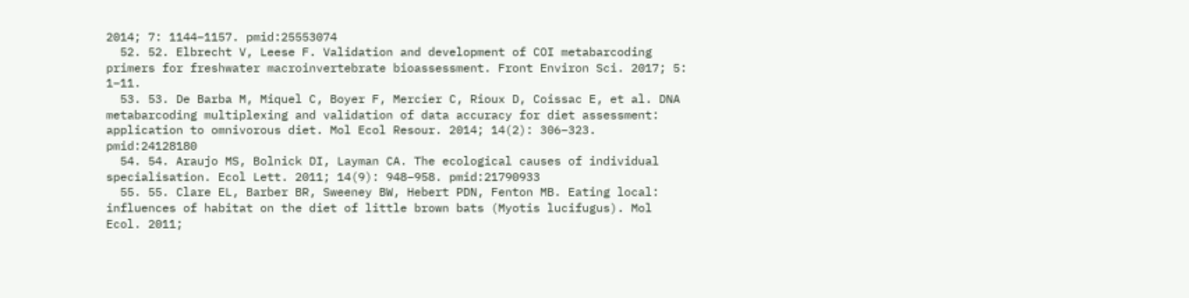2014; 7: 1144–1157. pmid:25553074
  52. 52. Elbrecht V, Leese F. Validation and development of COI metabarcoding primers for freshwater macroinvertebrate bioassessment. Front Environ Sci. 2017; 5: 1–11.
  53. 53. De Barba M, Miquel C, Boyer F, Mercier C, Rioux D, Coissac E, et al. DNA metabarcoding multiplexing and validation of data accuracy for diet assessment: application to omnivorous diet. Mol Ecol Resour. 2014; 14(2): 306–323. pmid:24128180
  54. 54. Araujo MS, Bolnick DI, Layman CA. The ecological causes of individual specialisation. Ecol Lett. 2011; 14(9): 948–958. pmid:21790933
  55. 55. Clare EL, Barber BR, Sweeney BW, Hebert PDN, Fenton MB. Eating local: influences of habitat on the diet of little brown bats (Myotis lucifugus). Mol Ecol. 2011;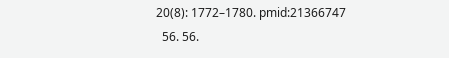20(8): 1772–1780. pmid:21366747
  56. 56.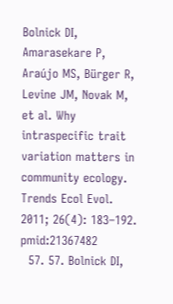Bolnick DI, Amarasekare P, Araújo MS, Bürger R, Levine JM, Novak M, et al. Why intraspecific trait variation matters in community ecology. Trends Ecol Evol. 2011; 26(4): 183–192. pmid:21367482
  57. 57. Bolnick DI,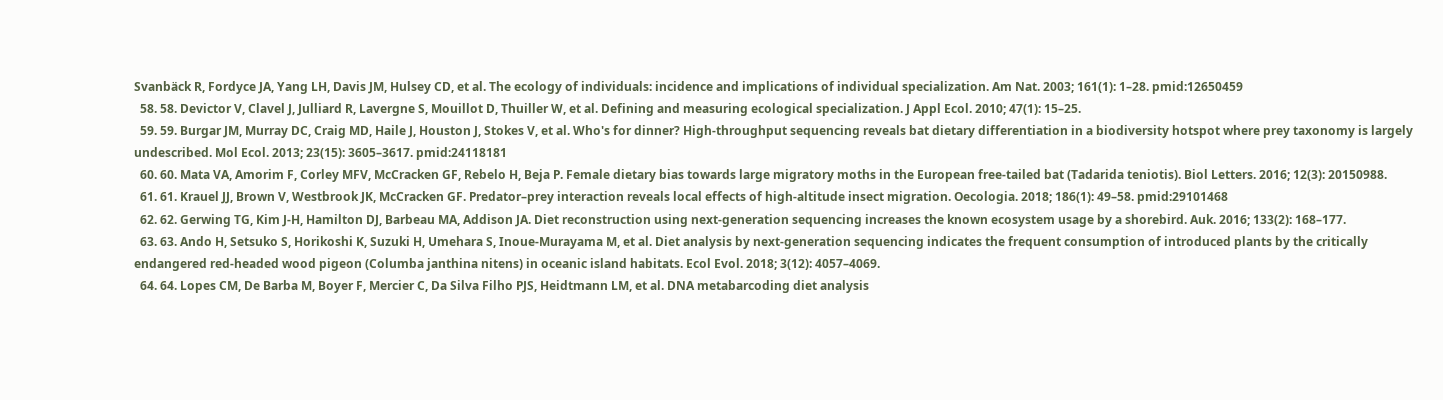Svanbäck R, Fordyce JA, Yang LH, Davis JM, Hulsey CD, et al. The ecology of individuals: incidence and implications of individual specialization. Am Nat. 2003; 161(1): 1–28. pmid:12650459
  58. 58. Devictor V, Clavel J, Julliard R, Lavergne S, Mouillot D, Thuiller W, et al. Defining and measuring ecological specialization. J Appl Ecol. 2010; 47(1): 15–25.
  59. 59. Burgar JM, Murray DC, Craig MD, Haile J, Houston J, Stokes V, et al. Who's for dinner? High-throughput sequencing reveals bat dietary differentiation in a biodiversity hotspot where prey taxonomy is largely undescribed. Mol Ecol. 2013; 23(15): 3605–3617. pmid:24118181
  60. 60. Mata VA, Amorim F, Corley MFV, McCracken GF, Rebelo H, Beja P. Female dietary bias towards large migratory moths in the European free-tailed bat (Tadarida teniotis). Biol Letters. 2016; 12(3): 20150988.
  61. 61. Krauel JJ, Brown V, Westbrook JK, McCracken GF. Predator–prey interaction reveals local effects of high-altitude insect migration. Oecologia. 2018; 186(1): 49–58. pmid:29101468
  62. 62. Gerwing TG, Kim J-H, Hamilton DJ, Barbeau MA, Addison JA. Diet reconstruction using next-generation sequencing increases the known ecosystem usage by a shorebird. Auk. 2016; 133(2): 168–177.
  63. 63. Ando H, Setsuko S, Horikoshi K, Suzuki H, Umehara S, Inoue-Murayama M, et al. Diet analysis by next-generation sequencing indicates the frequent consumption of introduced plants by the critically endangered red-headed wood pigeon (Columba janthina nitens) in oceanic island habitats. Ecol Evol. 2018; 3(12): 4057–4069.
  64. 64. Lopes CM, De Barba M, Boyer F, Mercier C, Da Silva Filho PJS, Heidtmann LM, et al. DNA metabarcoding diet analysis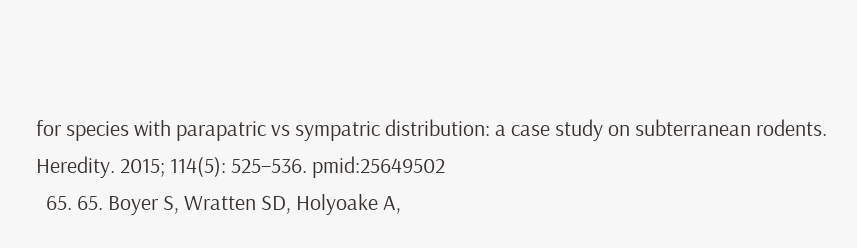for species with parapatric vs sympatric distribution: a case study on subterranean rodents. Heredity. 2015; 114(5): 525–536. pmid:25649502
  65. 65. Boyer S, Wratten SD, Holyoake A,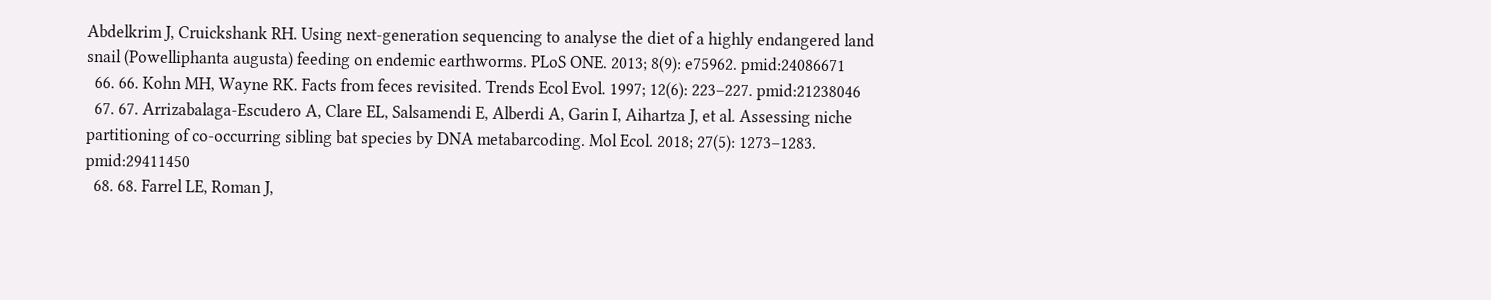Abdelkrim J, Cruickshank RH. Using next-generation sequencing to analyse the diet of a highly endangered land snail (Powelliphanta augusta) feeding on endemic earthworms. PLoS ONE. 2013; 8(9): e75962. pmid:24086671
  66. 66. Kohn MH, Wayne RK. Facts from feces revisited. Trends Ecol Evol. 1997; 12(6): 223–227. pmid:21238046
  67. 67. Arrizabalaga-Escudero A, Clare EL, Salsamendi E, Alberdi A, Garin I, Aihartza J, et al. Assessing niche partitioning of co-occurring sibling bat species by DNA metabarcoding. Mol Ecol. 2018; 27(5): 1273–1283. pmid:29411450
  68. 68. Farrel LE, Roman J,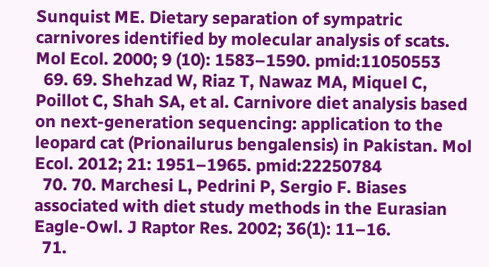Sunquist ME. Dietary separation of sympatric carnivores identified by molecular analysis of scats. Mol Ecol. 2000; 9 (10): 1583–1590. pmid:11050553
  69. 69. Shehzad W, Riaz T, Nawaz MA, Miquel C, Poillot C, Shah SA, et al. Carnivore diet analysis based on next-generation sequencing: application to the leopard cat (Prionailurus bengalensis) in Pakistan. Mol Ecol. 2012; 21: 1951–1965. pmid:22250784
  70. 70. Marchesi L, Pedrini P, Sergio F. Biases associated with diet study methods in the Eurasian Eagle-Owl. J Raptor Res. 2002; 36(1): 11–16.
  71.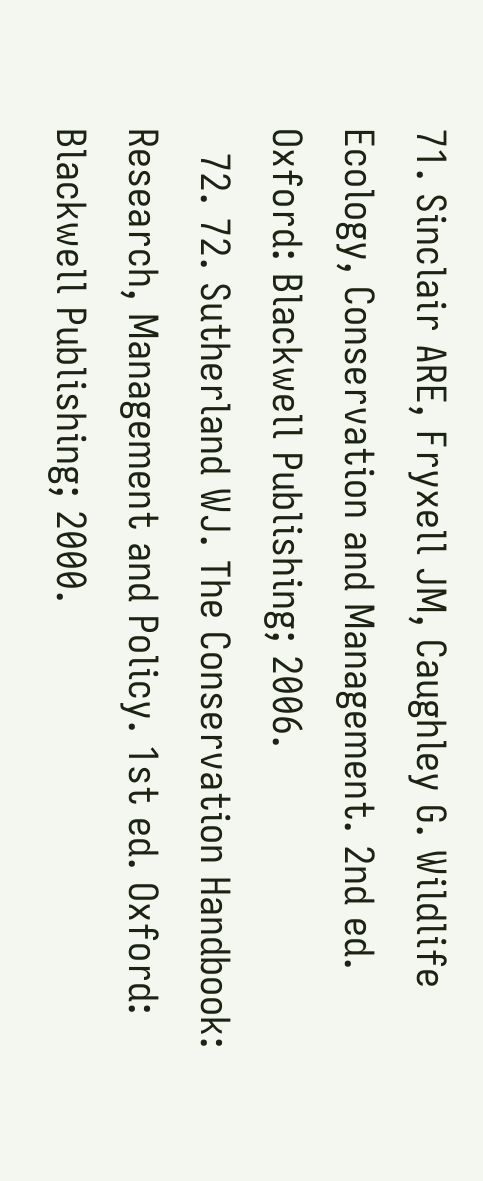71. Sinclair ARE, Fryxell JM, Caughley G. Wildlife Ecology, Conservation and Management. 2nd ed. Oxford: Blackwell Publishing; 2006.
  72. 72. Sutherland WJ. The Conservation Handbook: Research, Management and Policy. 1st ed. Oxford: Blackwell Publishing; 2000.